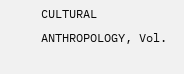CULTURAL ANTHROPOLOGY, Vol.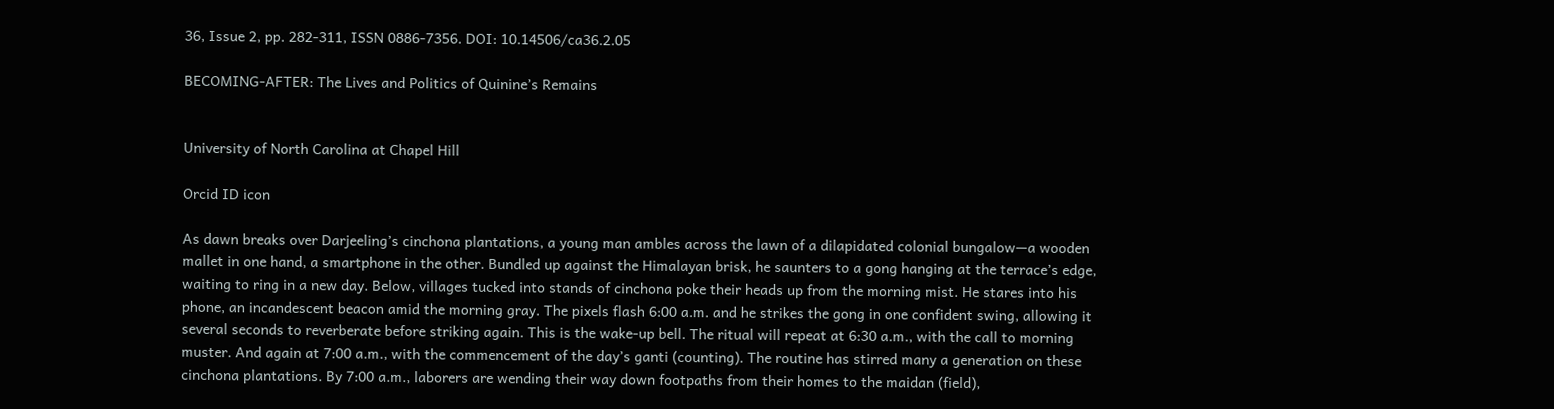36, Issue 2, pp. 282-311, ISSN 0886-7356. DOI: 10.14506/ca36.2.05

BECOMING-AFTER: The Lives and Politics of Quinine’s Remains


University of North Carolina at Chapel Hill

Orcid ID icon

As dawn breaks over Darjeeling’s cinchona plantations, a young man ambles across the lawn of a dilapidated colonial bungalow—a wooden mallet in one hand, a smartphone in the other. Bundled up against the Himalayan brisk, he saunters to a gong hanging at the terrace’s edge, waiting to ring in a new day. Below, villages tucked into stands of cinchona poke their heads up from the morning mist. He stares into his phone, an incandescent beacon amid the morning gray. The pixels flash 6:00 a.m. and he strikes the gong in one confident swing, allowing it several seconds to reverberate before striking again. This is the wake-up bell. The ritual will repeat at 6:30 a.m., with the call to morning muster. And again at 7:00 a.m., with the commencement of the day’s ganti (counting). The routine has stirred many a generation on these cinchona plantations. By 7:00 a.m., laborers are wending their way down footpaths from their homes to the maidan (field),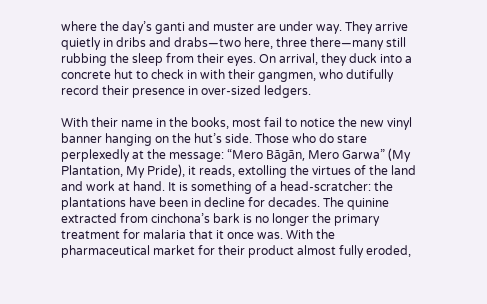where the day’s ganti and muster are under way. They arrive quietly in dribs and drabs—two here, three there—many still rubbing the sleep from their eyes. On arrival, they duck into a concrete hut to check in with their gangmen, who dutifully record their presence in over-sized ledgers.

With their name in the books, most fail to notice the new vinyl banner hanging on the hut’s side. Those who do stare perplexedly at the message: “Mero Bāgān, Mero Garwa” (My Plantation, My Pride), it reads, extolling the virtues of the land and work at hand. It is something of a head-scratcher: the plantations have been in decline for decades. The quinine extracted from cinchona’s bark is no longer the primary treatment for malaria that it once was. With the pharmaceutical market for their product almost fully eroded,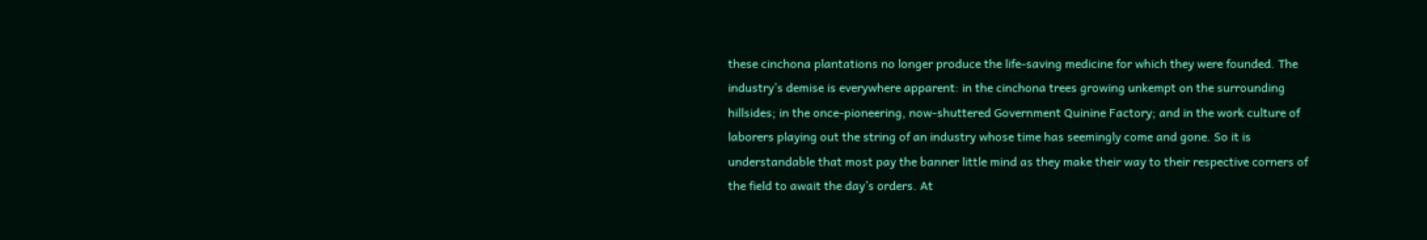these cinchona plantations no longer produce the life-saving medicine for which they were founded. The industry’s demise is everywhere apparent: in the cinchona trees growing unkempt on the surrounding hillsides; in the once-pioneering, now-shuttered Government Quinine Factory; and in the work culture of laborers playing out the string of an industry whose time has seemingly come and gone. So it is understandable that most pay the banner little mind as they make their way to their respective corners of the field to await the day’s orders. At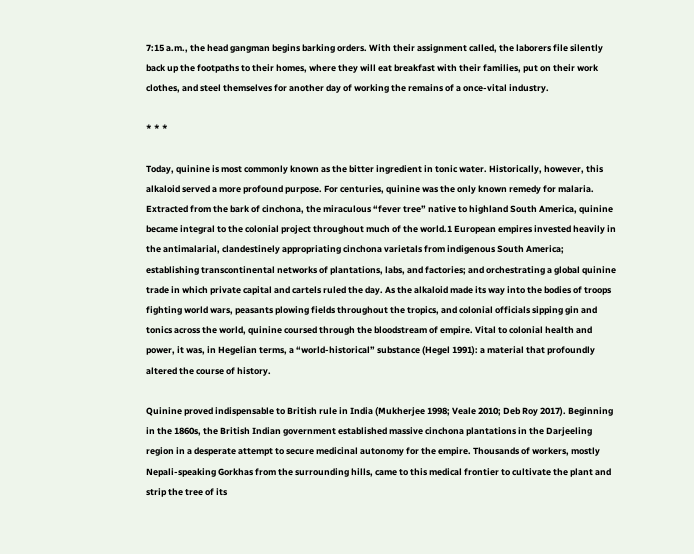7:15 a.m., the head gangman begins barking orders. With their assignment called, the laborers file silently back up the footpaths to their homes, where they will eat breakfast with their families, put on their work clothes, and steel themselves for another day of working the remains of a once-vital industry.

* * *

Today, quinine is most commonly known as the bitter ingredient in tonic water. Historically, however, this alkaloid served a more profound purpose. For centuries, quinine was the only known remedy for malaria. Extracted from the bark of cinchona, the miraculous “fever tree” native to highland South America, quinine became integral to the colonial project throughout much of the world.1 European empires invested heavily in the antimalarial, clandestinely appropriating cinchona varietals from indigenous South America; establishing transcontinental networks of plantations, labs, and factories; and orchestrating a global quinine trade in which private capital and cartels ruled the day. As the alkaloid made its way into the bodies of troops fighting world wars, peasants plowing fields throughout the tropics, and colonial officials sipping gin and tonics across the world, quinine coursed through the bloodstream of empire. Vital to colonial health and power, it was, in Hegelian terms, a “world-historical” substance (Hegel 1991): a material that profoundly altered the course of history.

Quinine proved indispensable to British rule in India (Mukherjee 1998; Veale 2010; Deb Roy 2017). Beginning in the 1860s, the British Indian government established massive cinchona plantations in the Darjeeling region in a desperate attempt to secure medicinal autonomy for the empire. Thousands of workers, mostly Nepali-speaking Gorkhas from the surrounding hills, came to this medical frontier to cultivate the plant and strip the tree of its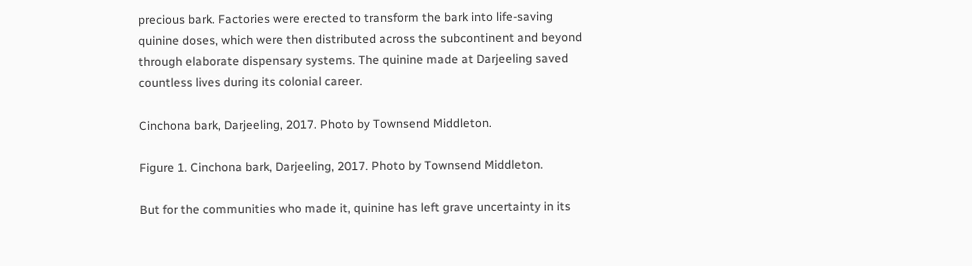precious bark. Factories were erected to transform the bark into life-saving quinine doses, which were then distributed across the subcontinent and beyond through elaborate dispensary systems. The quinine made at Darjeeling saved countless lives during its colonial career.

Cinchona bark, Darjeeling, 2017. Photo by Townsend Middleton.

Figure 1. Cinchona bark, Darjeeling, 2017. Photo by Townsend Middleton.

But for the communities who made it, quinine has left grave uncertainty in its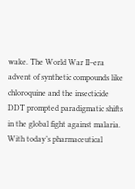wake. The World War II–era advent of synthetic compounds like chloroquine and the insecticide DDT prompted paradigmatic shifts in the global fight against malaria. With today’s pharmaceutical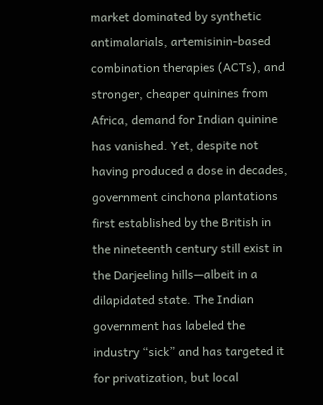market dominated by synthetic antimalarials, artemisinin-based combination therapies (ACTs), and stronger, cheaper quinines from Africa, demand for Indian quinine has vanished. Yet, despite not having produced a dose in decades, government cinchona plantations first established by the British in the nineteenth century still exist in the Darjeeling hills—albeit in a dilapidated state. The Indian government has labeled the industry “sick” and has targeted it for privatization, but local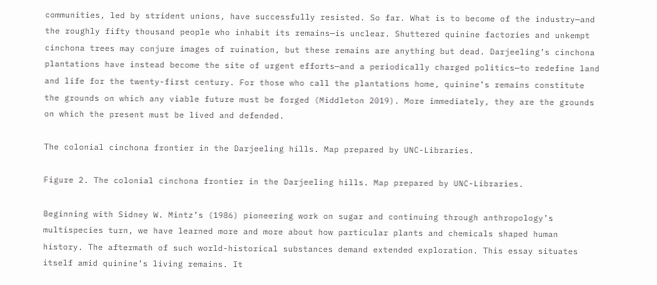communities, led by strident unions, have successfully resisted. So far. What is to become of the industry—and the roughly fifty thousand people who inhabit its remains—is unclear. Shuttered quinine factories and unkempt cinchona trees may conjure images of ruination, but these remains are anything but dead. Darjeeling’s cinchona plantations have instead become the site of urgent efforts—and a periodically charged politics—to redefine land and life for the twenty-first century. For those who call the plantations home, quinine’s remains constitute the grounds on which any viable future must be forged (Middleton 2019). More immediately, they are the grounds on which the present must be lived and defended.

The colonial cinchona frontier in the Darjeeling hills. Map prepared by UNC-Libraries.

Figure 2. The colonial cinchona frontier in the Darjeeling hills. Map prepared by UNC-Libraries.

Beginning with Sidney W. Mintz’s (1986) pioneering work on sugar and continuing through anthropology’s multispecies turn, we have learned more and more about how particular plants and chemicals shaped human history. The aftermath of such world-historical substances demand extended exploration. This essay situates itself amid quinine’s living remains. It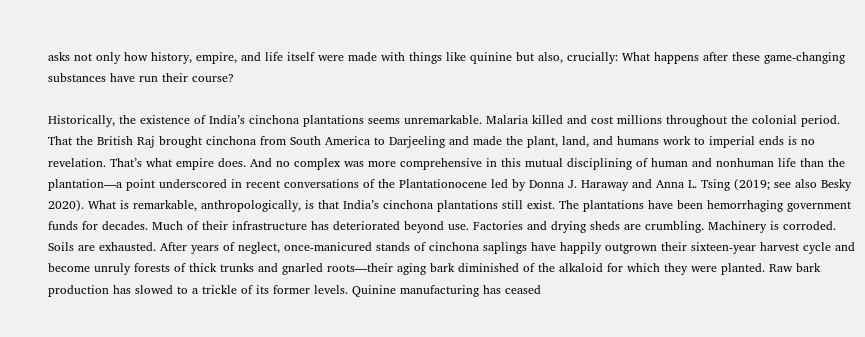asks not only how history, empire, and life itself were made with things like quinine but also, crucially: What happens after these game-changing substances have run their course?

Historically, the existence of India’s cinchona plantations seems unremarkable. Malaria killed and cost millions throughout the colonial period. That the British Raj brought cinchona from South America to Darjeeling and made the plant, land, and humans work to imperial ends is no revelation. That’s what empire does. And no complex was more comprehensive in this mutual disciplining of human and nonhuman life than the plantation—a point underscored in recent conversations of the Plantationocene led by Donna J. Haraway and Anna L. Tsing (2019; see also Besky 2020). What is remarkable, anthropologically, is that India’s cinchona plantations still exist. The plantations have been hemorrhaging government funds for decades. Much of their infrastructure has deteriorated beyond use. Factories and drying sheds are crumbling. Machinery is corroded. Soils are exhausted. After years of neglect, once-manicured stands of cinchona saplings have happily outgrown their sixteen-year harvest cycle and become unruly forests of thick trunks and gnarled roots—their aging bark diminished of the alkaloid for which they were planted. Raw bark production has slowed to a trickle of its former levels. Quinine manufacturing has ceased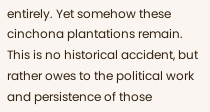entirely. Yet somehow these cinchona plantations remain. This is no historical accident, but rather owes to the political work and persistence of those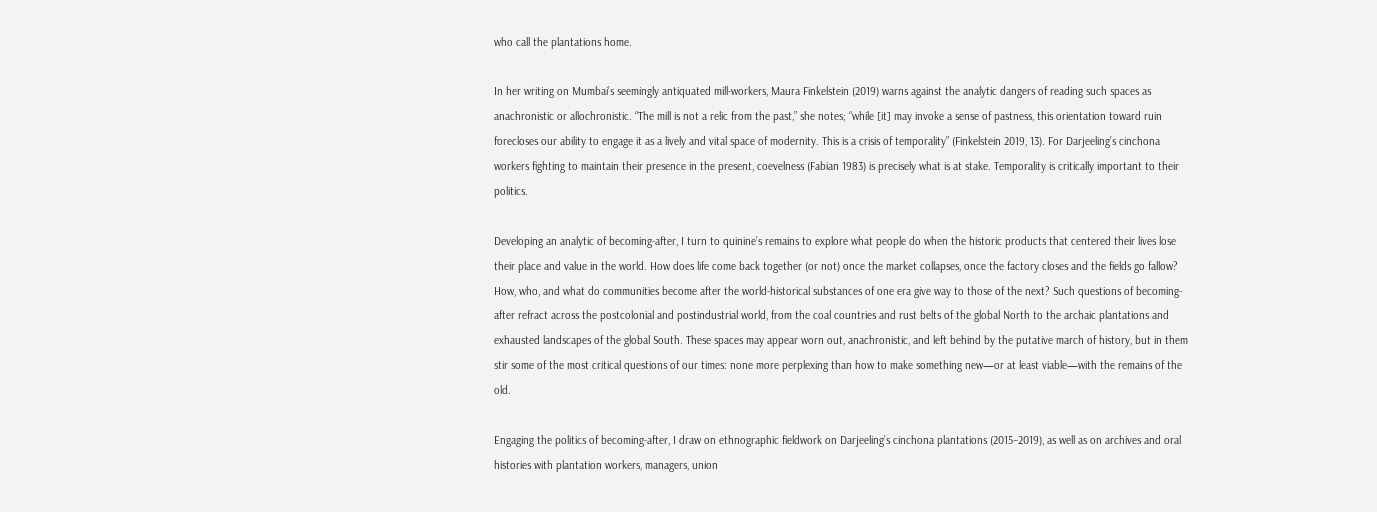who call the plantations home.

In her writing on Mumbai’s seemingly antiquated mill-workers, Maura Finkelstein (2019) warns against the analytic dangers of reading such spaces as anachronistic or allochronistic. “The mill is not a relic from the past,” she notes; “while [it] may invoke a sense of pastness, this orientation toward ruin forecloses our ability to engage it as a lively and vital space of modernity. This is a crisis of temporality” (Finkelstein 2019, 13). For Darjeeling’s cinchona workers fighting to maintain their presence in the present, coevelness (Fabian 1983) is precisely what is at stake. Temporality is critically important to their politics.

Developing an analytic of becoming-after, I turn to quinine’s remains to explore what people do when the historic products that centered their lives lose their place and value in the world. How does life come back together (or not) once the market collapses, once the factory closes and the fields go fallow? How, who, and what do communities become after the world-historical substances of one era give way to those of the next? Such questions of becoming-after refract across the postcolonial and postindustrial world, from the coal countries and rust belts of the global North to the archaic plantations and exhausted landscapes of the global South. These spaces may appear worn out, anachronistic, and left behind by the putative march of history, but in them stir some of the most critical questions of our times: none more perplexing than how to make something new—or at least viable—with the remains of the old.

Engaging the politics of becoming-after, I draw on ethnographic fieldwork on Darjeeling’s cinchona plantations (2015–2019), as well as on archives and oral histories with plantation workers, managers, union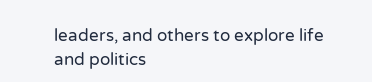leaders, and others to explore life and politics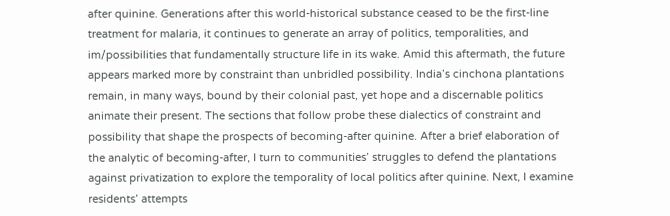after quinine. Generations after this world-historical substance ceased to be the first-line treatment for malaria, it continues to generate an array of politics, temporalities, and im/possibilities that fundamentally structure life in its wake. Amid this aftermath, the future appears marked more by constraint than unbridled possibility. India’s cinchona plantations remain, in many ways, bound by their colonial past, yet hope and a discernable politics animate their present. The sections that follow probe these dialectics of constraint and possibility that shape the prospects of becoming-after quinine. After a brief elaboration of the analytic of becoming-after, I turn to communities’ struggles to defend the plantations against privatization to explore the temporality of local politics after quinine. Next, I examine residents’ attempts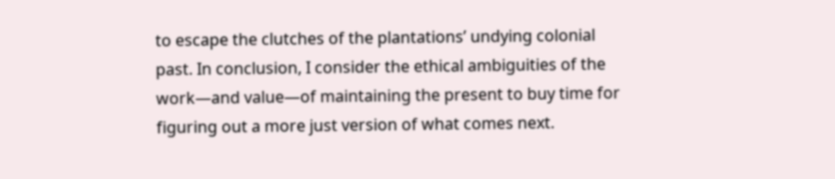to escape the clutches of the plantations’ undying colonial past. In conclusion, I consider the ethical ambiguities of the work—and value—of maintaining the present to buy time for figuring out a more just version of what comes next.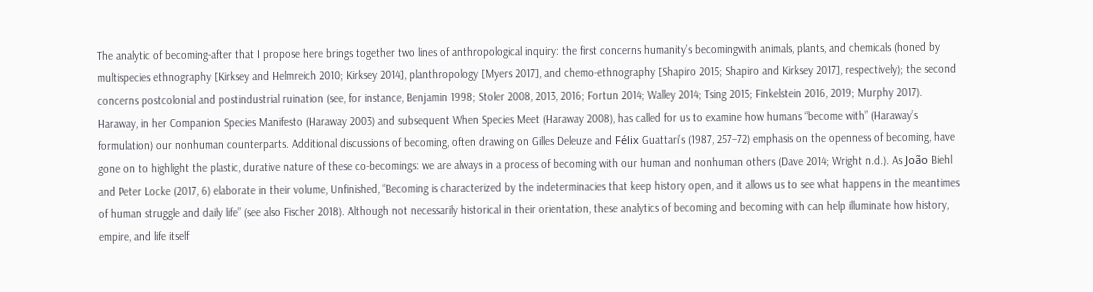The analytic of becoming-after that I propose here brings together two lines of anthropological inquiry: the first concerns humanity’s becomingwith animals, plants, and chemicals (honed by multispecies ethnography [Kirksey and Helmreich 2010; Kirksey 2014], planthropology [Myers 2017], and chemo-ethnography [Shapiro 2015; Shapiro and Kirksey 2017], respectively); the second concerns postcolonial and postindustrial ruination (see, for instance, Benjamin 1998; Stoler 2008, 2013, 2016; Fortun 2014; Walley 2014; Tsing 2015; Finkelstein 2016, 2019; Murphy 2017). Haraway, in her Companion Species Manifesto (Haraway 2003) and subsequent When Species Meet (Haraway 2008), has called for us to examine how humans “become with” (Haraway’s formulation) our nonhuman counterparts. Additional discussions of becoming, often drawing on Gilles Deleuze and Félix Guattari’s (1987, 257–72) emphasis on the openness of becoming, have gone on to highlight the plastic, durative nature of these co-becomings: we are always in a process of becoming with our human and nonhuman others (Dave 2014; Wright n.d.). As João Biehl and Peter Locke (2017, 6) elaborate in their volume, Unfinished, “Becoming is characterized by the indeterminacies that keep history open, and it allows us to see what happens in the meantimes of human struggle and daily life” (see also Fischer 2018). Although not necessarily historical in their orientation, these analytics of becoming and becoming with can help illuminate how history, empire, and life itself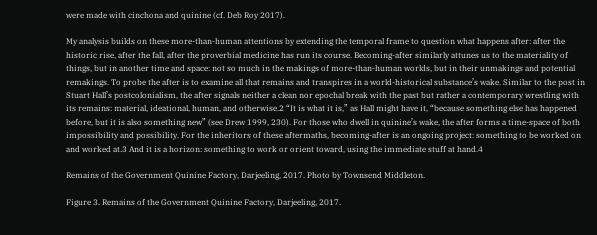were made with cinchona and quinine (cf. Deb Roy 2017).

My analysis builds on these more-than-human attentions by extending the temporal frame to question what happens after: after the historic rise, after the fall, after the proverbial medicine has run its course. Becoming-after similarly attunes us to the materiality of things, but in another time and space: not so much in the makings of more-than-human worlds, but in their unmakings and potential remakings. To probe the after is to examine all that remains and transpires in a world-historical substance’s wake. Similar to the post in Stuart Hall’s postcolonialism, the after signals neither a clean nor epochal break with the past but rather a contemporary wrestling with its remains: material, ideational, human, and otherwise.2 “It is what it is,” as Hall might have it, “because something else has happened before, but it is also something new” (see Drew 1999, 230). For those who dwell in quinine’s wake, the after forms a time-space of both impossibility and possibility. For the inheritors of these aftermaths, becoming-after is an ongoing project: something to be worked on and worked at.3 And it is a horizon: something to work or orient toward, using the immediate stuff at hand.4

Remains of the Government Quinine Factory, Darjeeling, 2017. Photo by Townsend Middleton.

Figure 3. Remains of the Government Quinine Factory, Darjeeling, 2017.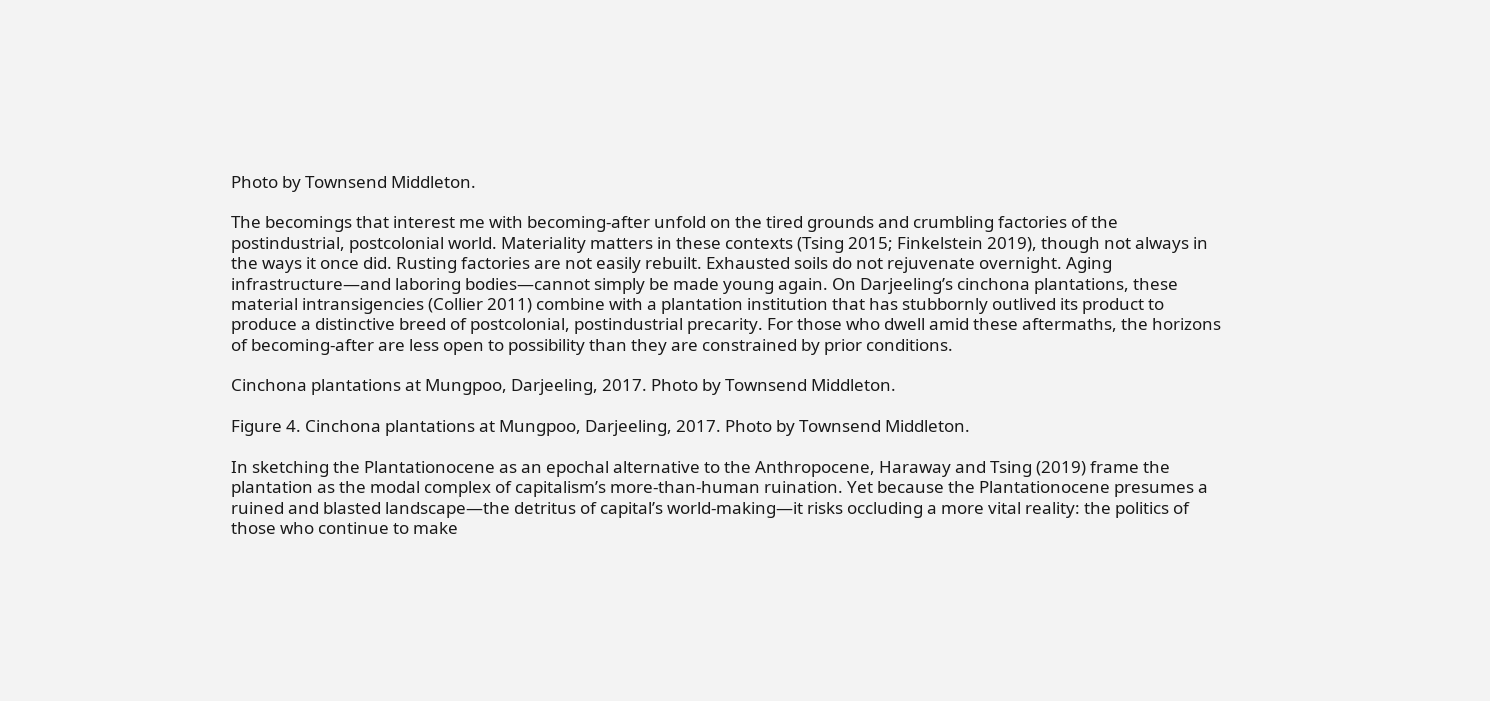Photo by Townsend Middleton.

The becomings that interest me with becoming-after unfold on the tired grounds and crumbling factories of the postindustrial, postcolonial world. Materiality matters in these contexts (Tsing 2015; Finkelstein 2019), though not always in the ways it once did. Rusting factories are not easily rebuilt. Exhausted soils do not rejuvenate overnight. Aging infrastructure—and laboring bodies—cannot simply be made young again. On Darjeeling’s cinchona plantations, these material intransigencies (Collier 2011) combine with a plantation institution that has stubbornly outlived its product to produce a distinctive breed of postcolonial, postindustrial precarity. For those who dwell amid these aftermaths, the horizons of becoming-after are less open to possibility than they are constrained by prior conditions.

Cinchona plantations at Mungpoo, Darjeeling, 2017. Photo by Townsend Middleton.

Figure 4. Cinchona plantations at Mungpoo, Darjeeling, 2017. Photo by Townsend Middleton.

In sketching the Plantationocene as an epochal alternative to the Anthropocene, Haraway and Tsing (2019) frame the plantation as the modal complex of capitalism’s more-than-human ruination. Yet because the Plantationocene presumes a ruined and blasted landscape—the detritus of capital’s world-making—it risks occluding a more vital reality: the politics of those who continue to make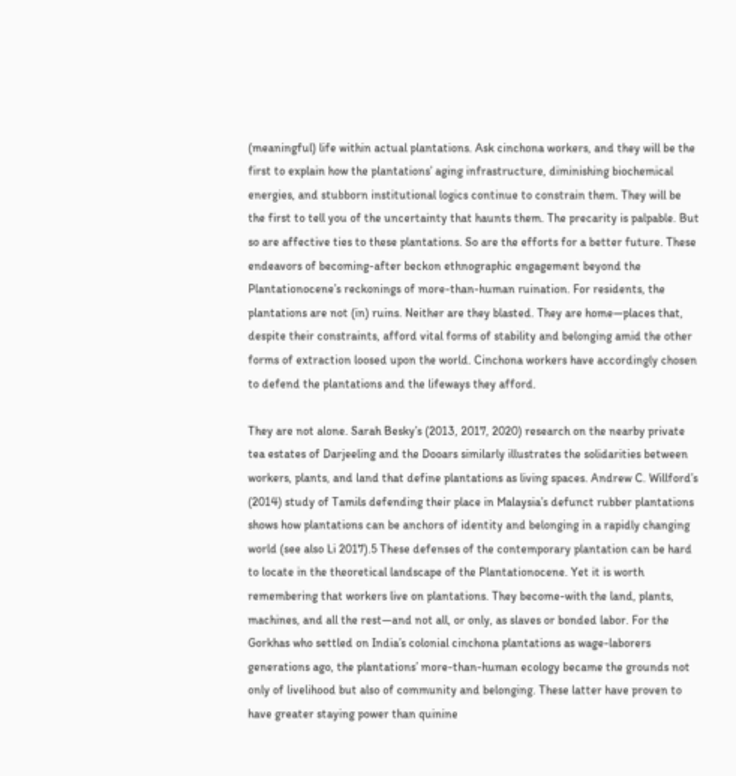(meaningful) life within actual plantations. Ask cinchona workers, and they will be the first to explain how the plantations’ aging infrastructure, diminishing biochemical energies, and stubborn institutional logics continue to constrain them. They will be the first to tell you of the uncertainty that haunts them. The precarity is palpable. But so are affective ties to these plantations. So are the efforts for a better future. These endeavors of becoming-after beckon ethnographic engagement beyond the Plantationocene’s reckonings of more-than-human ruination. For residents, the plantations are not (in) ruins. Neither are they blasted. They are home—places that, despite their constraints, afford vital forms of stability and belonging amid the other forms of extraction loosed upon the world. Cinchona workers have accordingly chosen to defend the plantations and the lifeways they afford.

They are not alone. Sarah Besky’s (2013, 2017, 2020) research on the nearby private tea estates of Darjeeling and the Dooars similarly illustrates the solidarities between workers, plants, and land that define plantations as living spaces. Andrew C. Willford’s (2014) study of Tamils defending their place in Malaysia’s defunct rubber plantations shows how plantations can be anchors of identity and belonging in a rapidly changing world (see also Li 2017).5 These defenses of the contemporary plantation can be hard to locate in the theoretical landscape of the Plantationocene. Yet it is worth remembering that workers live on plantations. They become-with the land, plants, machines, and all the rest—and not all, or only, as slaves or bonded labor. For the Gorkhas who settled on India’s colonial cinchona plantations as wage-laborers generations ago, the plantations’ more-than-human ecology became the grounds not only of livelihood but also of community and belonging. These latter have proven to have greater staying power than quinine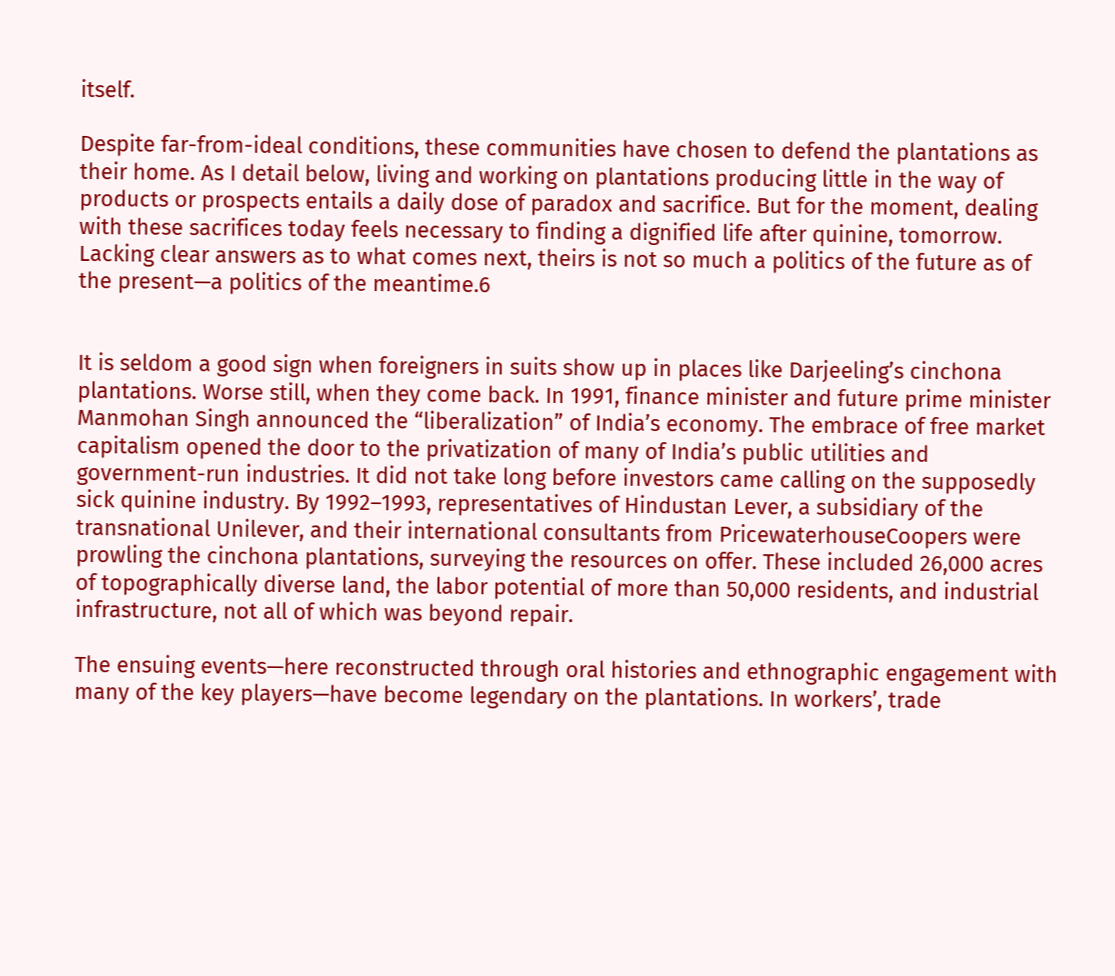itself.

Despite far-from-ideal conditions, these communities have chosen to defend the plantations as their home. As I detail below, living and working on plantations producing little in the way of products or prospects entails a daily dose of paradox and sacrifice. But for the moment, dealing with these sacrifices today feels necessary to finding a dignified life after quinine, tomorrow. Lacking clear answers as to what comes next, theirs is not so much a politics of the future as of the present—a politics of the meantime.6


It is seldom a good sign when foreigners in suits show up in places like Darjeeling’s cinchona plantations. Worse still, when they come back. In 1991, finance minister and future prime minister Manmohan Singh announced the “liberalization” of India’s economy. The embrace of free market capitalism opened the door to the privatization of many of India’s public utilities and government-run industries. It did not take long before investors came calling on the supposedly sick quinine industry. By 1992–1993, representatives of Hindustan Lever, a subsidiary of the transnational Unilever, and their international consultants from PricewaterhouseCoopers were prowling the cinchona plantations, surveying the resources on offer. These included 26,000 acres of topographically diverse land, the labor potential of more than 50,000 residents, and industrial infrastructure, not all of which was beyond repair.

The ensuing events—here reconstructed through oral histories and ethnographic engagement with many of the key players—have become legendary on the plantations. In workers’, trade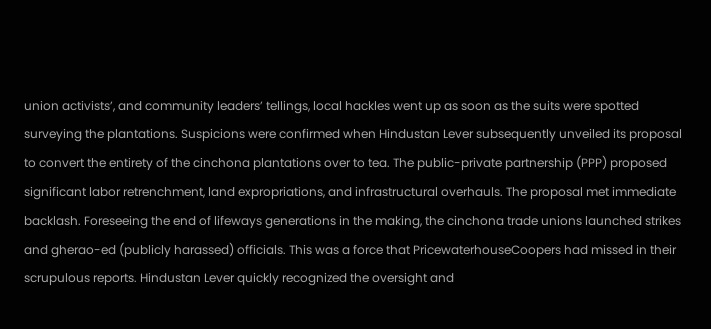union activists’, and community leaders’ tellings, local hackles went up as soon as the suits were spotted surveying the plantations. Suspicions were confirmed when Hindustan Lever subsequently unveiled its proposal to convert the entirety of the cinchona plantations over to tea. The public-private partnership (PPP) proposed significant labor retrenchment, land expropriations, and infrastructural overhauls. The proposal met immediate backlash. Foreseeing the end of lifeways generations in the making, the cinchona trade unions launched strikes and gherao-ed (publicly harassed) officials. This was a force that PricewaterhouseCoopers had missed in their scrupulous reports. Hindustan Lever quickly recognized the oversight and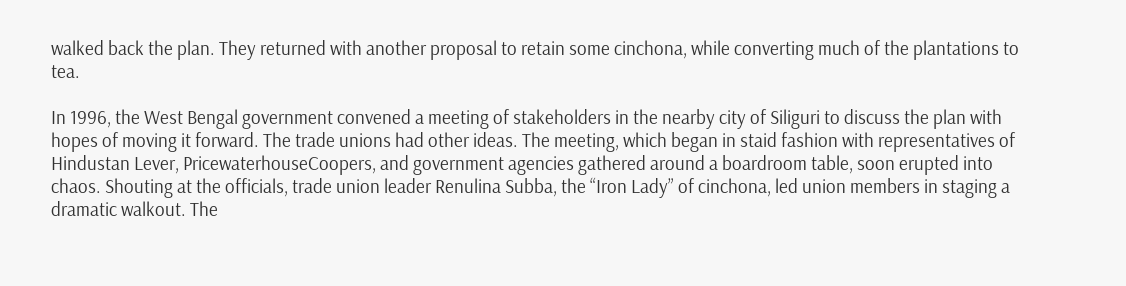walked back the plan. They returned with another proposal to retain some cinchona, while converting much of the plantations to tea.

In 1996, the West Bengal government convened a meeting of stakeholders in the nearby city of Siliguri to discuss the plan with hopes of moving it forward. The trade unions had other ideas. The meeting, which began in staid fashion with representatives of Hindustan Lever, PricewaterhouseCoopers, and government agencies gathered around a boardroom table, soon erupted into chaos. Shouting at the officials, trade union leader Renulina Subba, the “Iron Lady” of cinchona, led union members in staging a dramatic walkout. The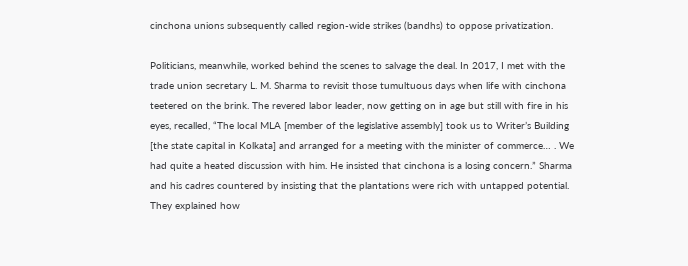cinchona unions subsequently called region-wide strikes (bandhs) to oppose privatization.

Politicians, meanwhile, worked behind the scenes to salvage the deal. In 2017, I met with the trade union secretary L. M. Sharma to revisit those tumultuous days when life with cinchona teetered on the brink. The revered labor leader, now getting on in age but still with fire in his eyes, recalled, “The local MLA [member of the legislative assembly] took us to Writer’s Building [the state capital in Kolkata] and arranged for a meeting with the minister of commerce… . We had quite a heated discussion with him. He insisted that cinchona is a losing concern.” Sharma and his cadres countered by insisting that the plantations were rich with untapped potential. They explained how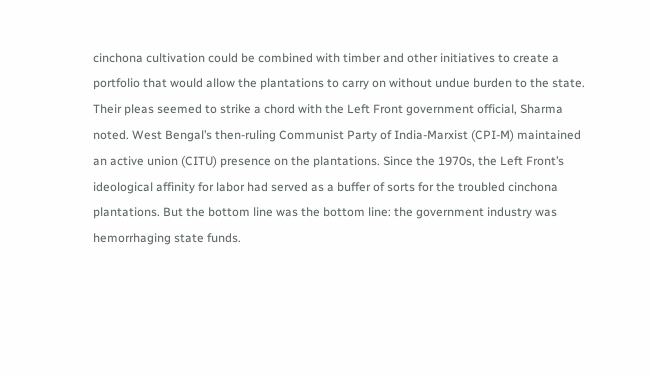cinchona cultivation could be combined with timber and other initiatives to create a portfolio that would allow the plantations to carry on without undue burden to the state. Their pleas seemed to strike a chord with the Left Front government official, Sharma noted. West Bengal’s then-ruling Communist Party of India-Marxist (CPI-M) maintained an active union (CITU) presence on the plantations. Since the 1970s, the Left Front’s ideological affinity for labor had served as a buffer of sorts for the troubled cinchona plantations. But the bottom line was the bottom line: the government industry was hemorrhaging state funds.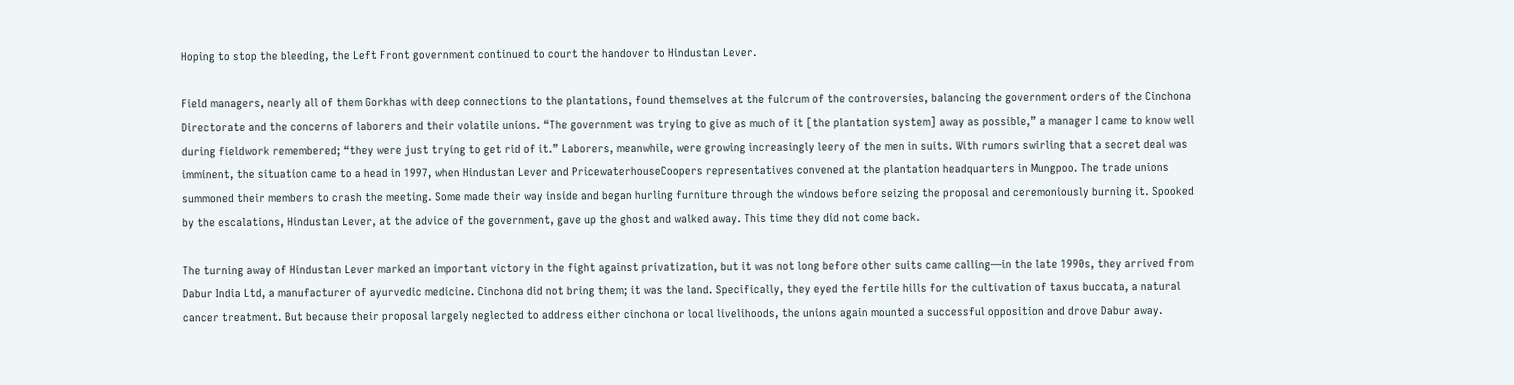Hoping to stop the bleeding, the Left Front government continued to court the handover to Hindustan Lever.

Field managers, nearly all of them Gorkhas with deep connections to the plantations, found themselves at the fulcrum of the controversies, balancing the government orders of the Cinchona Directorate and the concerns of laborers and their volatile unions. “The government was trying to give as much of it [the plantation system] away as possible,” a manager I came to know well during fieldwork remembered; “they were just trying to get rid of it.” Laborers, meanwhile, were growing increasingly leery of the men in suits. With rumors swirling that a secret deal was imminent, the situation came to a head in 1997, when Hindustan Lever and PricewaterhouseCoopers representatives convened at the plantation headquarters in Mungpoo. The trade unions summoned their members to crash the meeting. Some made their way inside and began hurling furniture through the windows before seizing the proposal and ceremoniously burning it. Spooked by the escalations, Hindustan Lever, at the advice of the government, gave up the ghost and walked away. This time they did not come back.

The turning away of Hindustan Lever marked an important victory in the fight against privatization, but it was not long before other suits came calling—in the late 1990s, they arrived from Dabur India Ltd, a manufacturer of ayurvedic medicine. Cinchona did not bring them; it was the land. Specifically, they eyed the fertile hills for the cultivation of taxus buccata, a natural cancer treatment. But because their proposal largely neglected to address either cinchona or local livelihoods, the unions again mounted a successful opposition and drove Dabur away.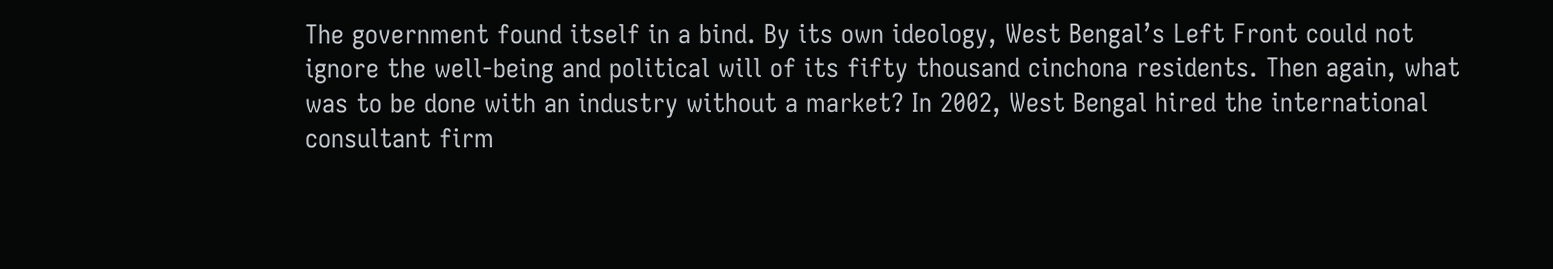The government found itself in a bind. By its own ideology, West Bengal’s Left Front could not ignore the well-being and political will of its fifty thousand cinchona residents. Then again, what was to be done with an industry without a market? In 2002, West Bengal hired the international consultant firm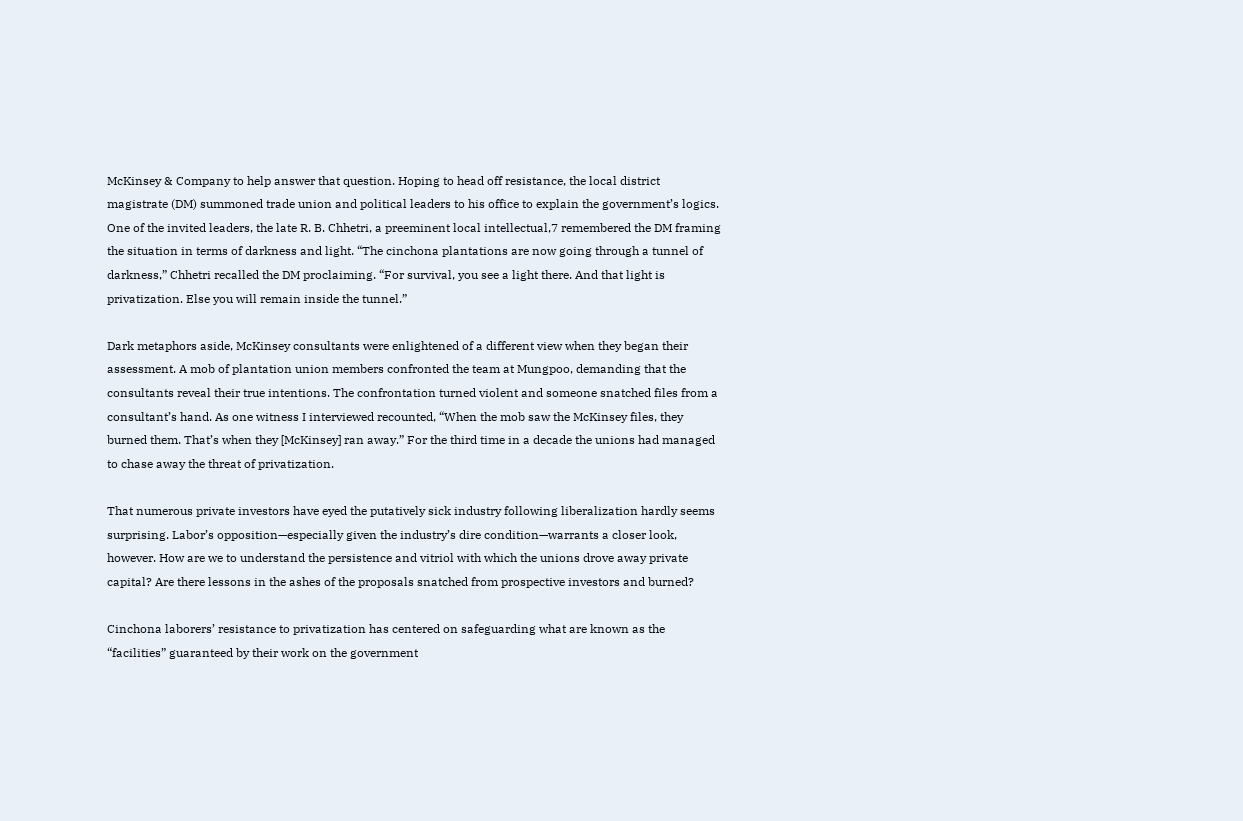McKinsey & Company to help answer that question. Hoping to head off resistance, the local district magistrate (DM) summoned trade union and political leaders to his office to explain the government’s logics. One of the invited leaders, the late R. B. Chhetri, a preeminent local intellectual,7 remembered the DM framing the situation in terms of darkness and light. “The cinchona plantations are now going through a tunnel of darkness,” Chhetri recalled the DM proclaiming. “For survival, you see a light there. And that light is privatization. Else you will remain inside the tunnel.”

Dark metaphors aside, McKinsey consultants were enlightened of a different view when they began their assessment. A mob of plantation union members confronted the team at Mungpoo, demanding that the consultants reveal their true intentions. The confrontation turned violent and someone snatched files from a consultant’s hand. As one witness I interviewed recounted, “When the mob saw the McKinsey files, they burned them. That’s when they [McKinsey] ran away.” For the third time in a decade the unions had managed to chase away the threat of privatization.

That numerous private investors have eyed the putatively sick industry following liberalization hardly seems surprising. Labor’s opposition—especially given the industry’s dire condition—warrants a closer look, however. How are we to understand the persistence and vitriol with which the unions drove away private capital? Are there lessons in the ashes of the proposals snatched from prospective investors and burned?

Cinchona laborers’ resistance to privatization has centered on safeguarding what are known as the “facilities” guaranteed by their work on the government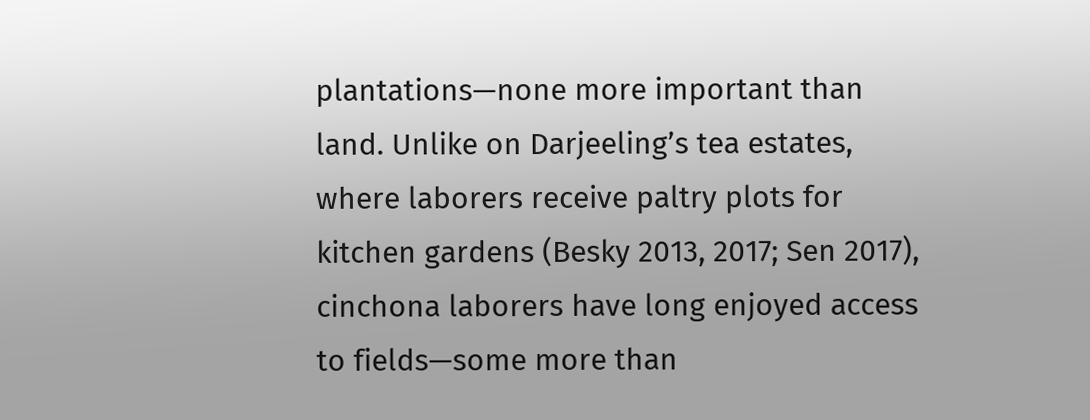plantations—none more important than land. Unlike on Darjeeling’s tea estates, where laborers receive paltry plots for kitchen gardens (Besky 2013, 2017; Sen 2017), cinchona laborers have long enjoyed access to fields—some more than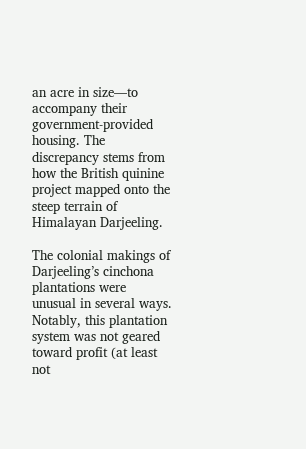an acre in size—to accompany their government-provided housing. The discrepancy stems from how the British quinine project mapped onto the steep terrain of Himalayan Darjeeling.

The colonial makings of Darjeeling’s cinchona plantations were unusual in several ways. Notably, this plantation system was not geared toward profit (at least not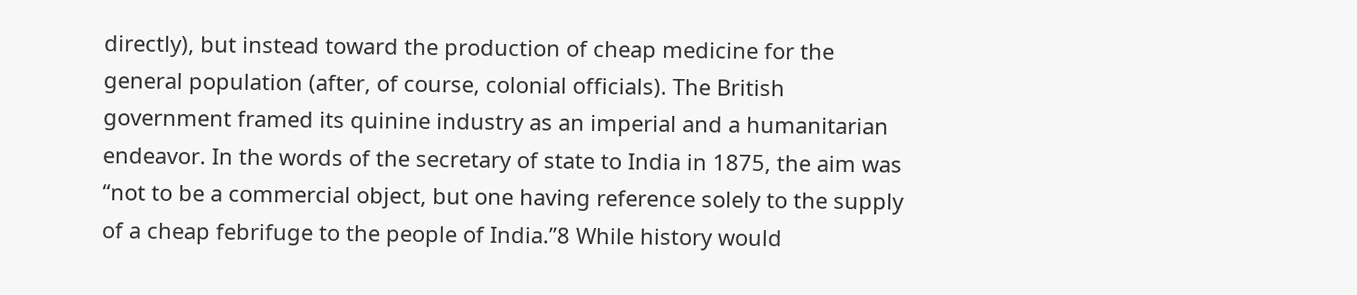directly), but instead toward the production of cheap medicine for the general population (after, of course, colonial officials). The British government framed its quinine industry as an imperial and a humanitarian endeavor. In the words of the secretary of state to India in 1875, the aim was “not to be a commercial object, but one having reference solely to the supply of a cheap febrifuge to the people of India.”8 While history would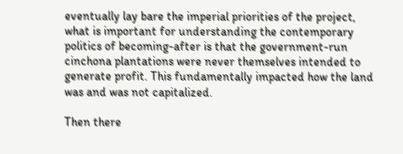eventually lay bare the imperial priorities of the project, what is important for understanding the contemporary politics of becoming-after is that the government-run cinchona plantations were never themselves intended to generate profit. This fundamentally impacted how the land was and was not capitalized.

Then there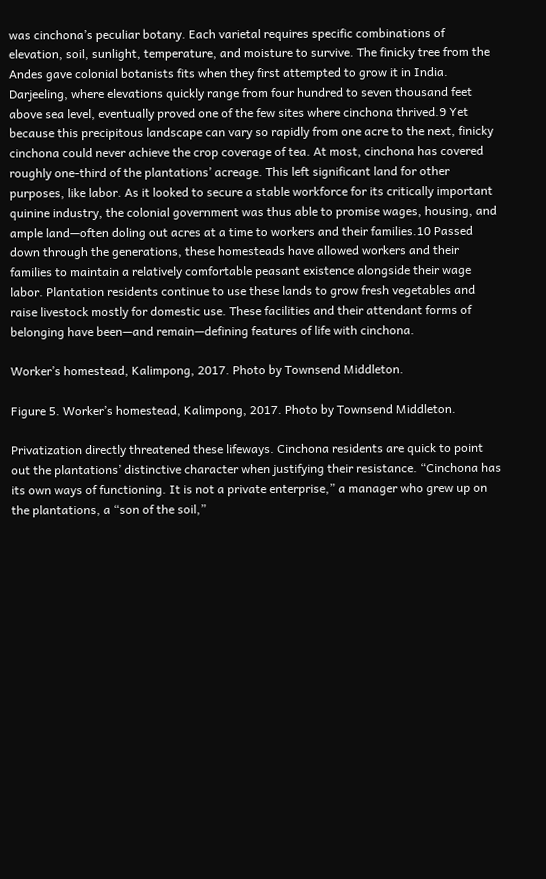was cinchona’s peculiar botany. Each varietal requires specific combinations of elevation, soil, sunlight, temperature, and moisture to survive. The finicky tree from the Andes gave colonial botanists fits when they first attempted to grow it in India. Darjeeling, where elevations quickly range from four hundred to seven thousand feet above sea level, eventually proved one of the few sites where cinchona thrived.9 Yet because this precipitous landscape can vary so rapidly from one acre to the next, finicky cinchona could never achieve the crop coverage of tea. At most, cinchona has covered roughly one-third of the plantations’ acreage. This left significant land for other purposes, like labor. As it looked to secure a stable workforce for its critically important quinine industry, the colonial government was thus able to promise wages, housing, and ample land—often doling out acres at a time to workers and their families.10 Passed down through the generations, these homesteads have allowed workers and their families to maintain a relatively comfortable peasant existence alongside their wage labor. Plantation residents continue to use these lands to grow fresh vegetables and raise livestock mostly for domestic use. These facilities and their attendant forms of belonging have been—and remain—defining features of life with cinchona.

Worker’s homestead, Kalimpong, 2017. Photo by Townsend Middleton.

Figure 5. Worker’s homestead, Kalimpong, 2017. Photo by Townsend Middleton.

Privatization directly threatened these lifeways. Cinchona residents are quick to point out the plantations’ distinctive character when justifying their resistance. “Cinchona has its own ways of functioning. It is not a private enterprise,” a manager who grew up on the plantations, a “son of the soil,”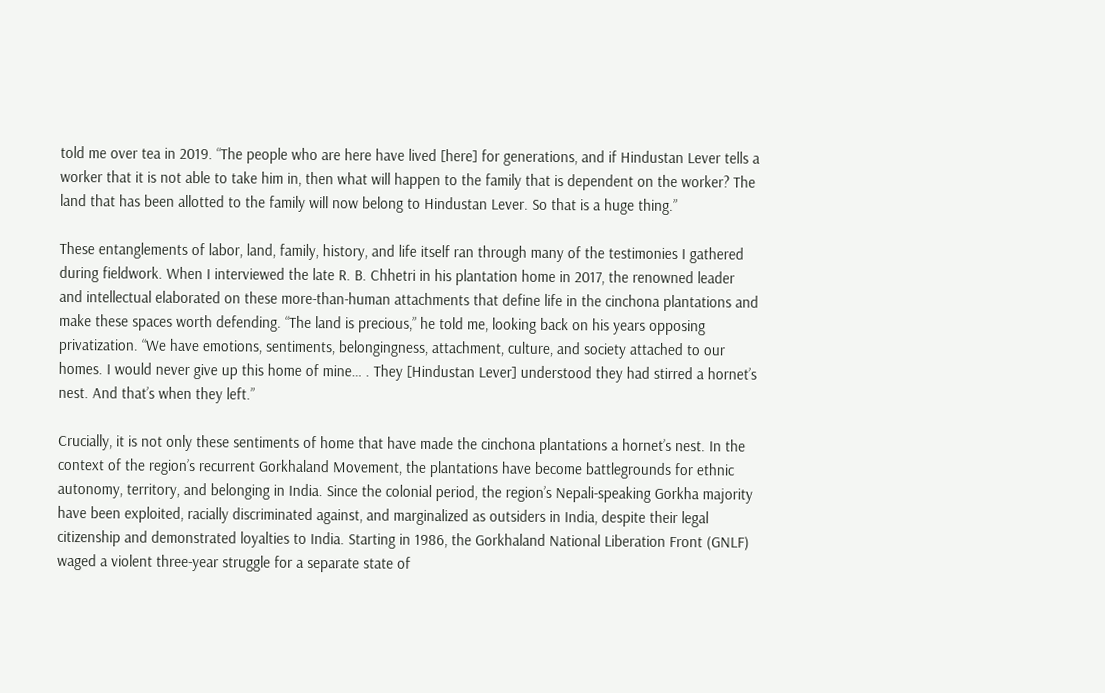told me over tea in 2019. “The people who are here have lived [here] for generations, and if Hindustan Lever tells a worker that it is not able to take him in, then what will happen to the family that is dependent on the worker? The land that has been allotted to the family will now belong to Hindustan Lever. So that is a huge thing.”

These entanglements of labor, land, family, history, and life itself ran through many of the testimonies I gathered during fieldwork. When I interviewed the late R. B. Chhetri in his plantation home in 2017, the renowned leader and intellectual elaborated on these more-than-human attachments that define life in the cinchona plantations and make these spaces worth defending. “The land is precious,” he told me, looking back on his years opposing privatization. “We have emotions, sentiments, belongingness, attachment, culture, and society attached to our homes. I would never give up this home of mine… . They [Hindustan Lever] understood they had stirred a hornet’s nest. And that’s when they left.”

Crucially, it is not only these sentiments of home that have made the cinchona plantations a hornet’s nest. In the context of the region’s recurrent Gorkhaland Movement, the plantations have become battlegrounds for ethnic autonomy, territory, and belonging in India. Since the colonial period, the region’s Nepali-speaking Gorkha majority have been exploited, racially discriminated against, and marginalized as outsiders in India, despite their legal citizenship and demonstrated loyalties to India. Starting in 1986, the Gorkhaland National Liberation Front (GNLF) waged a violent three-year struggle for a separate state of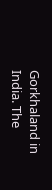Gorkhaland in India. The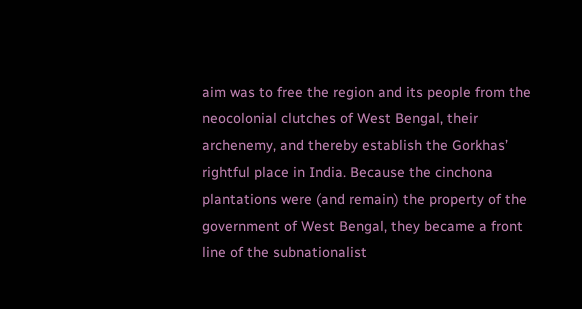aim was to free the region and its people from the neocolonial clutches of West Bengal, their archenemy, and thereby establish the Gorkhas’ rightful place in India. Because the cinchona plantations were (and remain) the property of the government of West Bengal, they became a front line of the subnationalist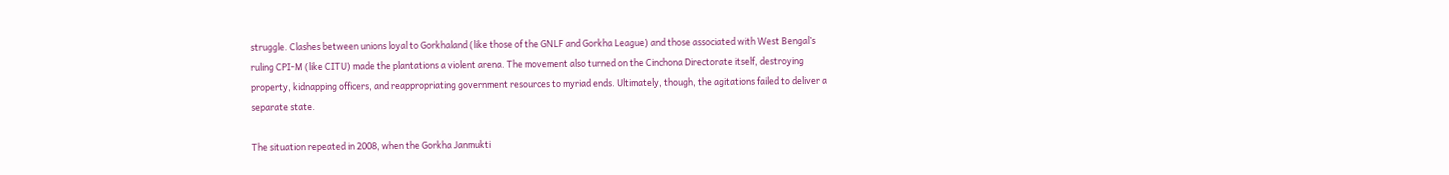struggle. Clashes between unions loyal to Gorkhaland (like those of the GNLF and Gorkha League) and those associated with West Bengal’s ruling CPI-M (like CITU) made the plantations a violent arena. The movement also turned on the Cinchona Directorate itself, destroying property, kidnapping officers, and reappropriating government resources to myriad ends. Ultimately, though, the agitations failed to deliver a separate state.

The situation repeated in 2008, when the Gorkha Janmukti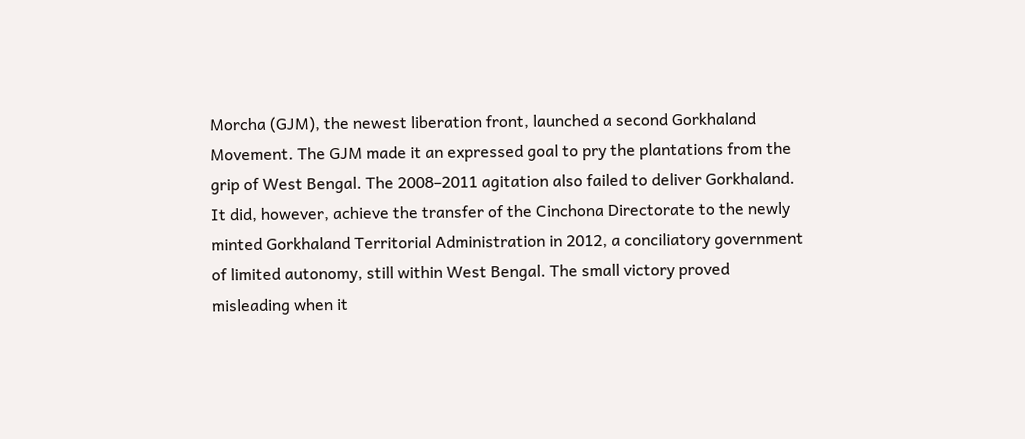Morcha (GJM), the newest liberation front, launched a second Gorkhaland Movement. The GJM made it an expressed goal to pry the plantations from the grip of West Bengal. The 2008–2011 agitation also failed to deliver Gorkhaland. It did, however, achieve the transfer of the Cinchona Directorate to the newly minted Gorkhaland Territorial Administration in 2012, a conciliatory government of limited autonomy, still within West Bengal. The small victory proved misleading when it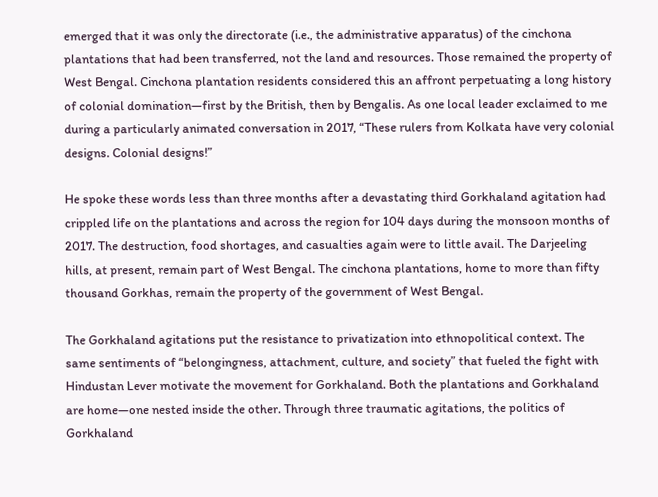emerged that it was only the directorate (i.e., the administrative apparatus) of the cinchona plantations that had been transferred, not the land and resources. Those remained the property of West Bengal. Cinchona plantation residents considered this an affront perpetuating a long history of colonial domination—first by the British, then by Bengalis. As one local leader exclaimed to me during a particularly animated conversation in 2017, “These rulers from Kolkata have very colonial designs. Colonial designs!”

He spoke these words less than three months after a devastating third Gorkhaland agitation had crippled life on the plantations and across the region for 104 days during the monsoon months of 2017. The destruction, food shortages, and casualties again were to little avail. The Darjeeling hills, at present, remain part of West Bengal. The cinchona plantations, home to more than fifty thousand Gorkhas, remain the property of the government of West Bengal.

The Gorkhaland agitations put the resistance to privatization into ethnopolitical context. The same sentiments of “belongingness, attachment, culture, and society” that fueled the fight with Hindustan Lever motivate the movement for Gorkhaland. Both the plantations and Gorkhaland are home—one nested inside the other. Through three traumatic agitations, the politics of Gorkhaland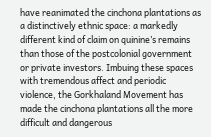have reanimated the cinchona plantations as a distinctively ethnic space: a markedly different kind of claim on quinine’s remains than those of the postcolonial government or private investors. Imbuing these spaces with tremendous affect and periodic violence, the Gorkhaland Movement has made the cinchona plantations all the more difficult and dangerous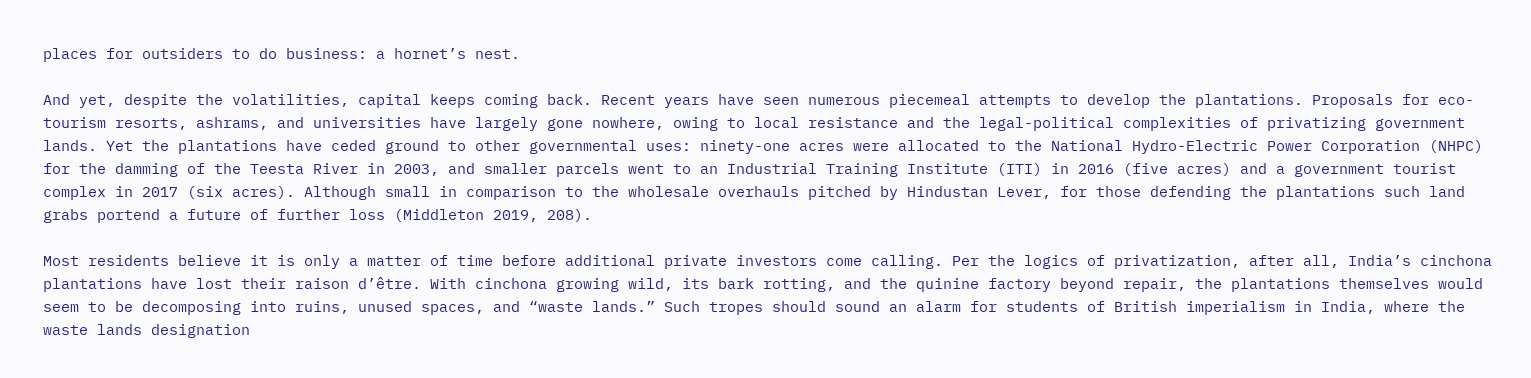places for outsiders to do business: a hornet’s nest.

And yet, despite the volatilities, capital keeps coming back. Recent years have seen numerous piecemeal attempts to develop the plantations. Proposals for eco-tourism resorts, ashrams, and universities have largely gone nowhere, owing to local resistance and the legal-political complexities of privatizing government lands. Yet the plantations have ceded ground to other governmental uses: ninety-one acres were allocated to the National Hydro-Electric Power Corporation (NHPC) for the damming of the Teesta River in 2003, and smaller parcels went to an Industrial Training Institute (ITI) in 2016 (five acres) and a government tourist complex in 2017 (six acres). Although small in comparison to the wholesale overhauls pitched by Hindustan Lever, for those defending the plantations such land grabs portend a future of further loss (Middleton 2019, 208).

Most residents believe it is only a matter of time before additional private investors come calling. Per the logics of privatization, after all, India’s cinchona plantations have lost their raison d’être. With cinchona growing wild, its bark rotting, and the quinine factory beyond repair, the plantations themselves would seem to be decomposing into ruins, unused spaces, and “waste lands.” Such tropes should sound an alarm for students of British imperialism in India, where the waste lands designation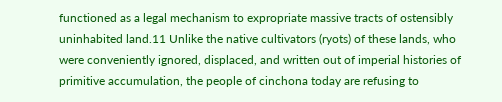functioned as a legal mechanism to expropriate massive tracts of ostensibly uninhabited land.11 Unlike the native cultivators (ryots) of these lands, who were conveniently ignored, displaced, and written out of imperial histories of primitive accumulation, the people of cinchona today are refusing to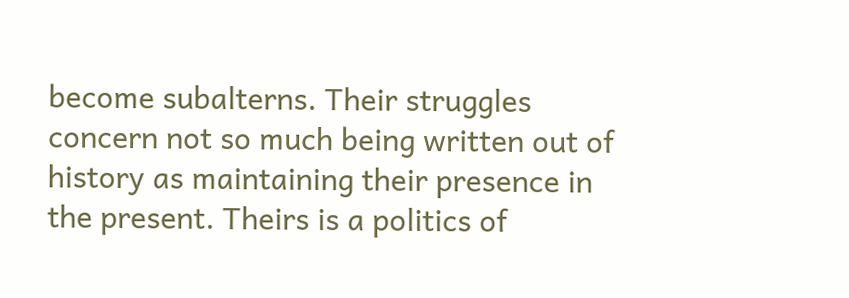become subalterns. Their struggles concern not so much being written out of history as maintaining their presence in the present. Theirs is a politics of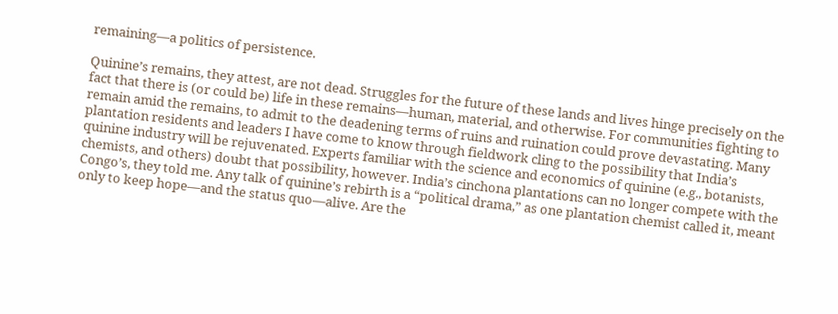remaining—a politics of persistence.

Quinine’s remains, they attest, are not dead. Struggles for the future of these lands and lives hinge precisely on the fact that there is (or could be) life in these remains—human, material, and otherwise. For communities fighting to remain amid the remains, to admit to the deadening terms of ruins and ruination could prove devastating. Many plantation residents and leaders I have come to know through fieldwork cling to the possibility that India’s quinine industry will be rejuvenated. Experts familiar with the science and economics of quinine (e.g., botanists, chemists, and others) doubt that possibility, however. India’s cinchona plantations can no longer compete with the Congo’s, they told me. Any talk of quinine’s rebirth is a “political drama,” as one plantation chemist called it, meant only to keep hope—and the status quo—alive. Are the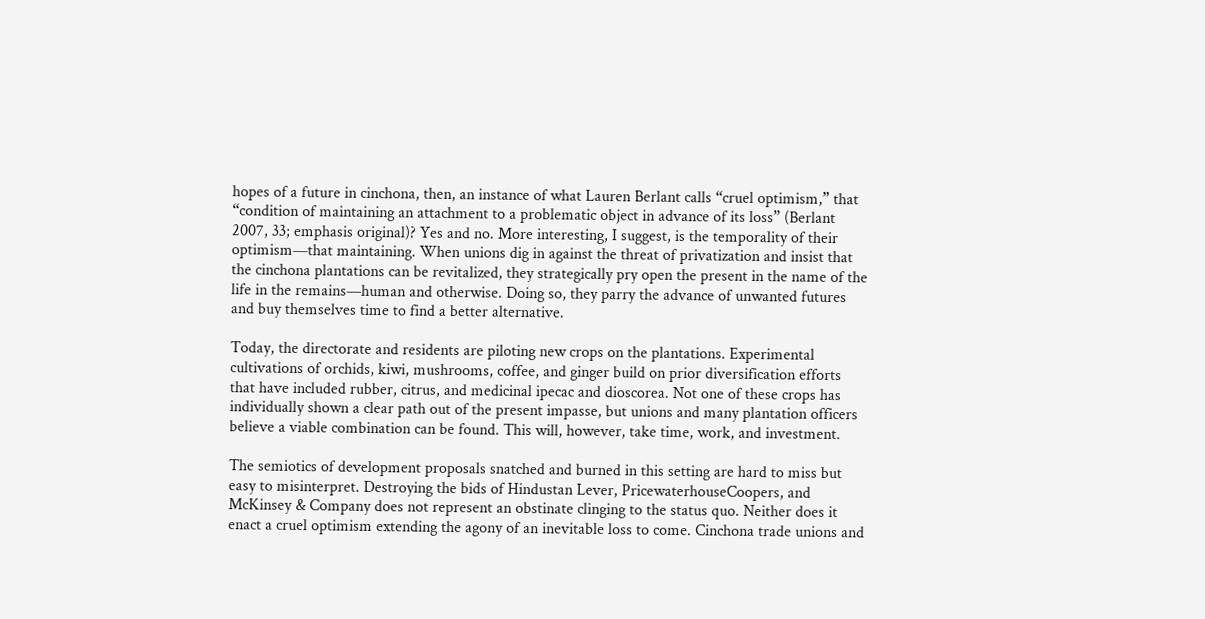hopes of a future in cinchona, then, an instance of what Lauren Berlant calls “cruel optimism,” that “condition of maintaining an attachment to a problematic object in advance of its loss” (Berlant 2007, 33; emphasis original)? Yes and no. More interesting, I suggest, is the temporality of their optimism—that maintaining. When unions dig in against the threat of privatization and insist that the cinchona plantations can be revitalized, they strategically pry open the present in the name of the life in the remains—human and otherwise. Doing so, they parry the advance of unwanted futures and buy themselves time to find a better alternative.

Today, the directorate and residents are piloting new crops on the plantations. Experimental cultivations of orchids, kiwi, mushrooms, coffee, and ginger build on prior diversification efforts that have included rubber, citrus, and medicinal ipecac and dioscorea. Not one of these crops has individually shown a clear path out of the present impasse, but unions and many plantation officers believe a viable combination can be found. This will, however, take time, work, and investment.

The semiotics of development proposals snatched and burned in this setting are hard to miss but easy to misinterpret. Destroying the bids of Hindustan Lever, PricewaterhouseCoopers, and McKinsey & Company does not represent an obstinate clinging to the status quo. Neither does it enact a cruel optimism extending the agony of an inevitable loss to come. Cinchona trade unions and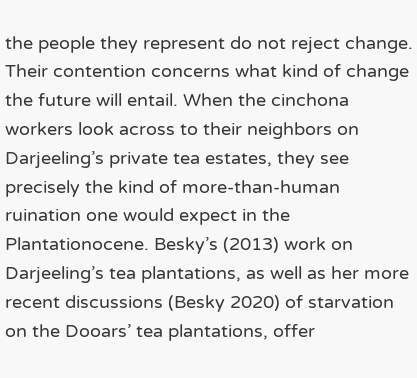the people they represent do not reject change. Their contention concerns what kind of change the future will entail. When the cinchona workers look across to their neighbors on Darjeeling’s private tea estates, they see precisely the kind of more-than-human ruination one would expect in the Plantationocene. Besky’s (2013) work on Darjeeling’s tea plantations, as well as her more recent discussions (Besky 2020) of starvation on the Dooars’ tea plantations, offer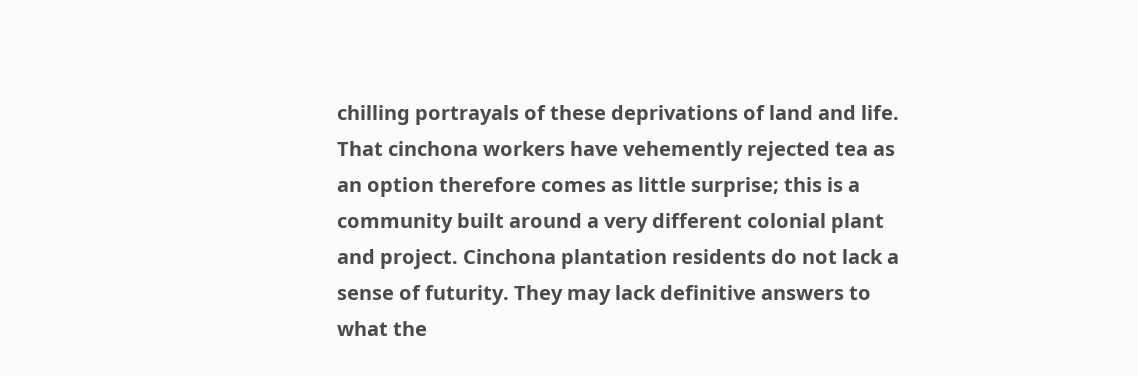chilling portrayals of these deprivations of land and life. That cinchona workers have vehemently rejected tea as an option therefore comes as little surprise; this is a community built around a very different colonial plant and project. Cinchona plantation residents do not lack a sense of futurity. They may lack definitive answers to what the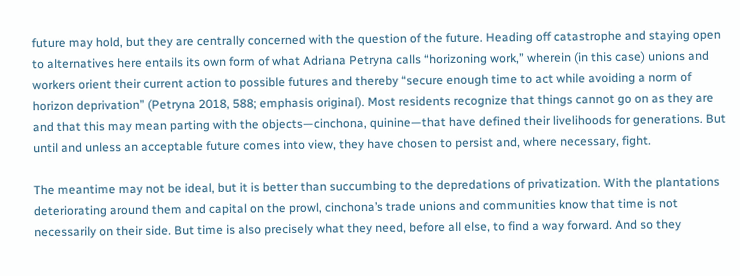future may hold, but they are centrally concerned with the question of the future. Heading off catastrophe and staying open to alternatives here entails its own form of what Adriana Petryna calls “horizoning work,” wherein (in this case) unions and workers orient their current action to possible futures and thereby “secure enough time to act while avoiding a norm of horizon deprivation” (Petryna 2018, 588; emphasis original). Most residents recognize that things cannot go on as they are and that this may mean parting with the objects—cinchona, quinine—that have defined their livelihoods for generations. But until and unless an acceptable future comes into view, they have chosen to persist and, where necessary, fight.

The meantime may not be ideal, but it is better than succumbing to the depredations of privatization. With the plantations deteriorating around them and capital on the prowl, cinchona’s trade unions and communities know that time is not necessarily on their side. But time is also precisely what they need, before all else, to find a way forward. And so they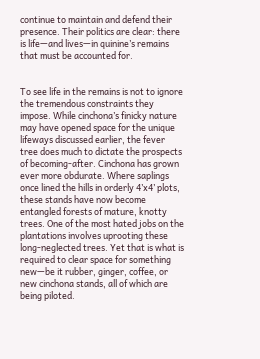continue to maintain and defend their presence. Their politics are clear: there is life—and lives—in quinine’s remains that must be accounted for.


To see life in the remains is not to ignore the tremendous constraints they impose. While cinchona’s finicky nature may have opened space for the unique lifeways discussed earlier, the fever tree does much to dictate the prospects of becoming-after. Cinchona has grown ever more obdurate. Where saplings once lined the hills in orderly 4’x4’ plots, these stands have now become entangled forests of mature, knotty trees. One of the most hated jobs on the plantations involves uprooting these long-neglected trees. Yet that is what is required to clear space for something new—be it rubber, ginger, coffee, or new cinchona stands, all of which are being piloted.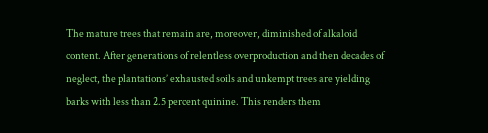The mature trees that remain are, moreover, diminished of alkaloid content. After generations of relentless overproduction and then decades of neglect, the plantations’ exhausted soils and unkempt trees are yielding barks with less than 2.5 percent quinine. This renders them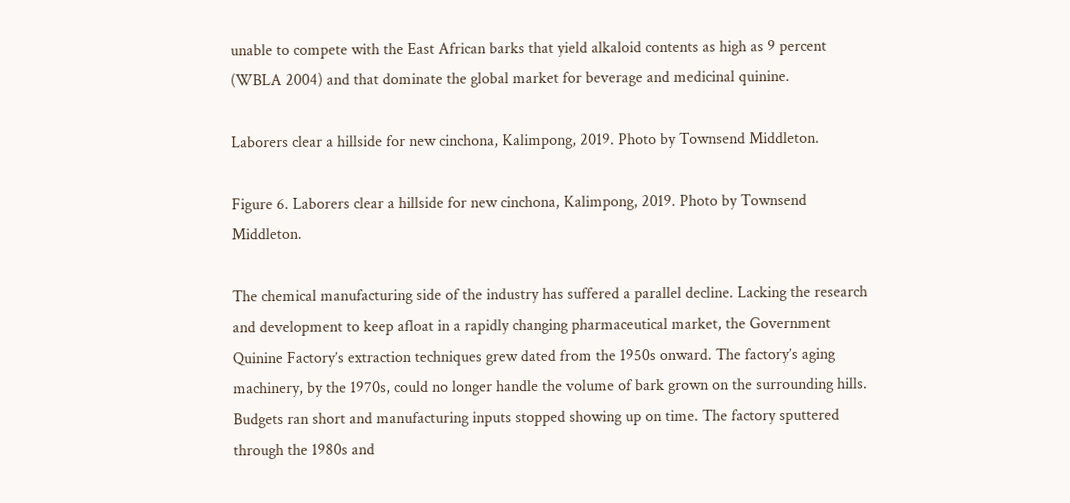unable to compete with the East African barks that yield alkaloid contents as high as 9 percent (WBLA 2004) and that dominate the global market for beverage and medicinal quinine.

Laborers clear a hillside for new cinchona, Kalimpong, 2019. Photo by Townsend Middleton.

Figure 6. Laborers clear a hillside for new cinchona, Kalimpong, 2019. Photo by Townsend Middleton.

The chemical manufacturing side of the industry has suffered a parallel decline. Lacking the research and development to keep afloat in a rapidly changing pharmaceutical market, the Government Quinine Factory’s extraction techniques grew dated from the 1950s onward. The factory’s aging machinery, by the 1970s, could no longer handle the volume of bark grown on the surrounding hills. Budgets ran short and manufacturing inputs stopped showing up on time. The factory sputtered through the 1980s and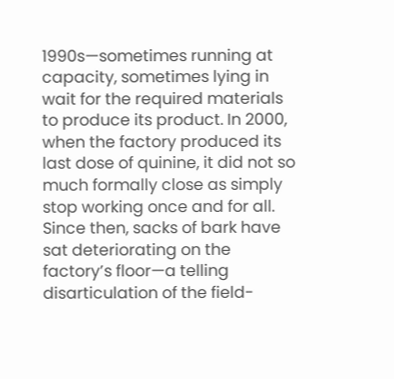1990s—sometimes running at capacity, sometimes lying in wait for the required materials to produce its product. In 2000, when the factory produced its last dose of quinine, it did not so much formally close as simply stop working once and for all. Since then, sacks of bark have sat deteriorating on the factory’s floor—a telling disarticulation of the field-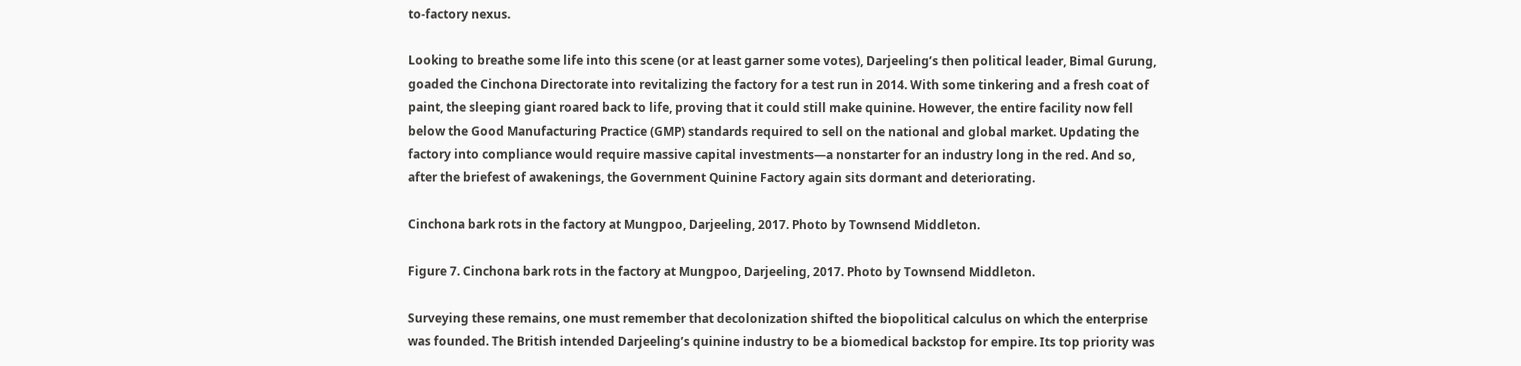to-factory nexus.

Looking to breathe some life into this scene (or at least garner some votes), Darjeeling’s then political leader, Bimal Gurung, goaded the Cinchona Directorate into revitalizing the factory for a test run in 2014. With some tinkering and a fresh coat of paint, the sleeping giant roared back to life, proving that it could still make quinine. However, the entire facility now fell below the Good Manufacturing Practice (GMP) standards required to sell on the national and global market. Updating the factory into compliance would require massive capital investments—a nonstarter for an industry long in the red. And so, after the briefest of awakenings, the Government Quinine Factory again sits dormant and deteriorating.

Cinchona bark rots in the factory at Mungpoo, Darjeeling, 2017. Photo by Townsend Middleton.

Figure 7. Cinchona bark rots in the factory at Mungpoo, Darjeeling, 2017. Photo by Townsend Middleton.

Surveying these remains, one must remember that decolonization shifted the biopolitical calculus on which the enterprise was founded. The British intended Darjeeling’s quinine industry to be a biomedical backstop for empire. Its top priority was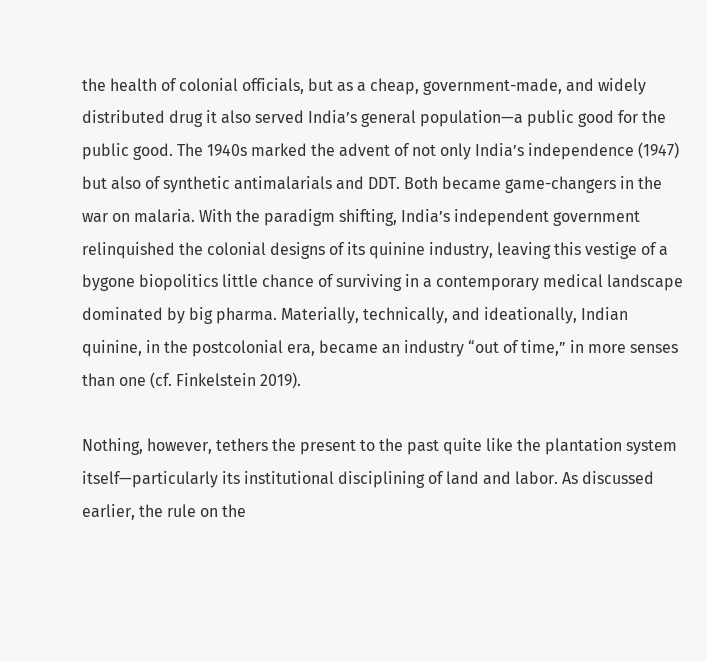the health of colonial officials, but as a cheap, government-made, and widely distributed drug it also served India’s general population—a public good for the public good. The 1940s marked the advent of not only India’s independence (1947) but also of synthetic antimalarials and DDT. Both became game-changers in the war on malaria. With the paradigm shifting, India’s independent government relinquished the colonial designs of its quinine industry, leaving this vestige of a bygone biopolitics little chance of surviving in a contemporary medical landscape dominated by big pharma. Materially, technically, and ideationally, Indian quinine, in the postcolonial era, became an industry “out of time,” in more senses than one (cf. Finkelstein 2019).

Nothing, however, tethers the present to the past quite like the plantation system itself—particularly its institutional disciplining of land and labor. As discussed earlier, the rule on the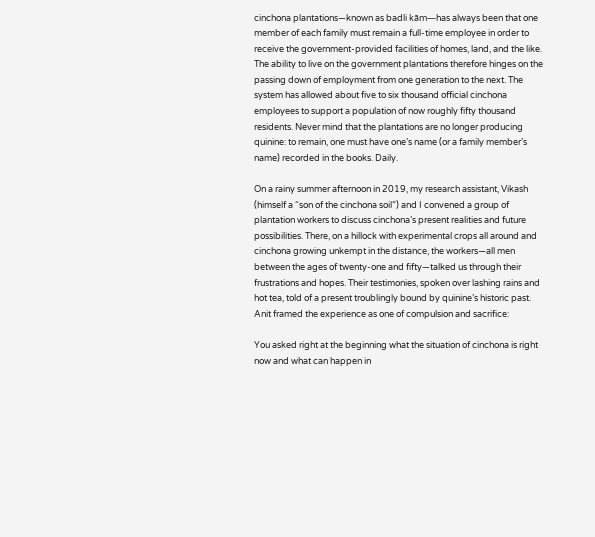cinchona plantations—known as badli kām—has always been that one member of each family must remain a full-time employee in order to receive the government-provided facilities of homes, land, and the like. The ability to live on the government plantations therefore hinges on the passing down of employment from one generation to the next. The system has allowed about five to six thousand official cinchona employees to support a population of now roughly fifty thousand residents. Never mind that the plantations are no longer producing quinine: to remain, one must have one’s name (or a family member’s name) recorded in the books. Daily.

On a rainy summer afternoon in 2019, my research assistant, Vikash (himself a “son of the cinchona soil”) and I convened a group of plantation workers to discuss cinchona’s present realities and future possibilities. There, on a hillock with experimental crops all around and cinchona growing unkempt in the distance, the workers—all men between the ages of twenty-one and fifty—talked us through their frustrations and hopes. Their testimonies, spoken over lashing rains and hot tea, told of a present troublingly bound by quinine’s historic past. Anit framed the experience as one of compulsion and sacrifice:

You asked right at the beginning what the situation of cinchona is right now and what can happen in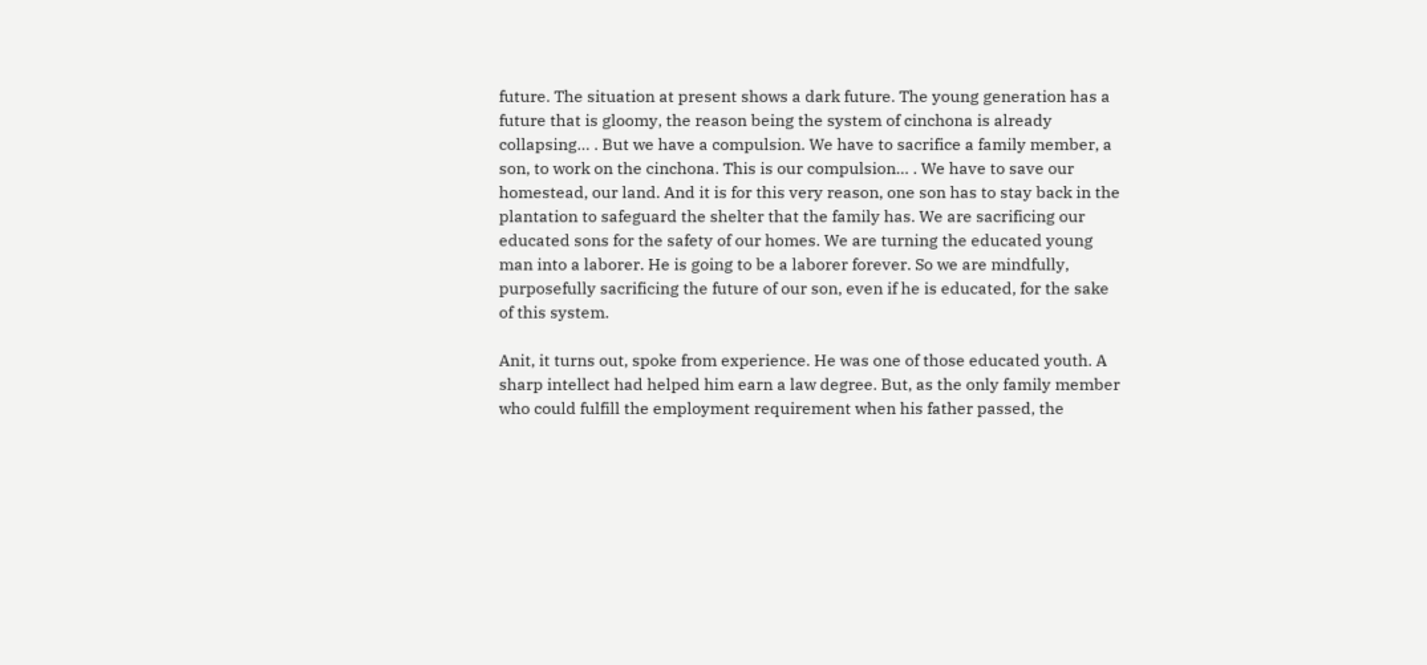future. The situation at present shows a dark future. The young generation has a future that is gloomy, the reason being the system of cinchona is already collapsing… . But we have a compulsion. We have to sacrifice a family member, a son, to work on the cinchona. This is our compulsion… . We have to save our homestead, our land. And it is for this very reason, one son has to stay back in the plantation to safeguard the shelter that the family has. We are sacrificing our educated sons for the safety of our homes. We are turning the educated young man into a laborer. He is going to be a laborer forever. So we are mindfully, purposefully sacrificing the future of our son, even if he is educated, for the sake of this system.

Anit, it turns out, spoke from experience. He was one of those educated youth. A sharp intellect had helped him earn a law degree. But, as the only family member who could fulfill the employment requirement when his father passed, the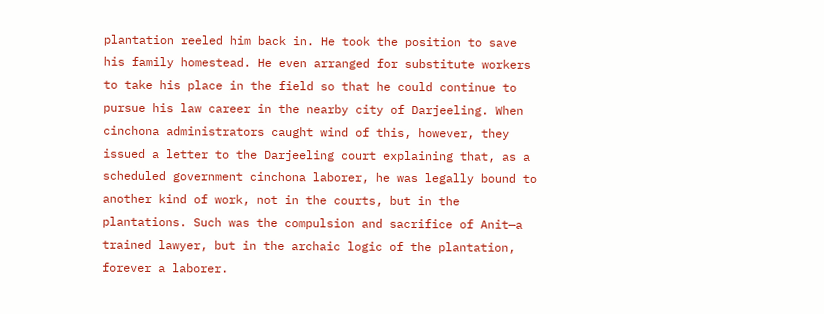plantation reeled him back in. He took the position to save his family homestead. He even arranged for substitute workers to take his place in the field so that he could continue to pursue his law career in the nearby city of Darjeeling. When cinchona administrators caught wind of this, however, they issued a letter to the Darjeeling court explaining that, as a scheduled government cinchona laborer, he was legally bound to another kind of work, not in the courts, but in the plantations. Such was the compulsion and sacrifice of Anit—a trained lawyer, but in the archaic logic of the plantation, forever a laborer.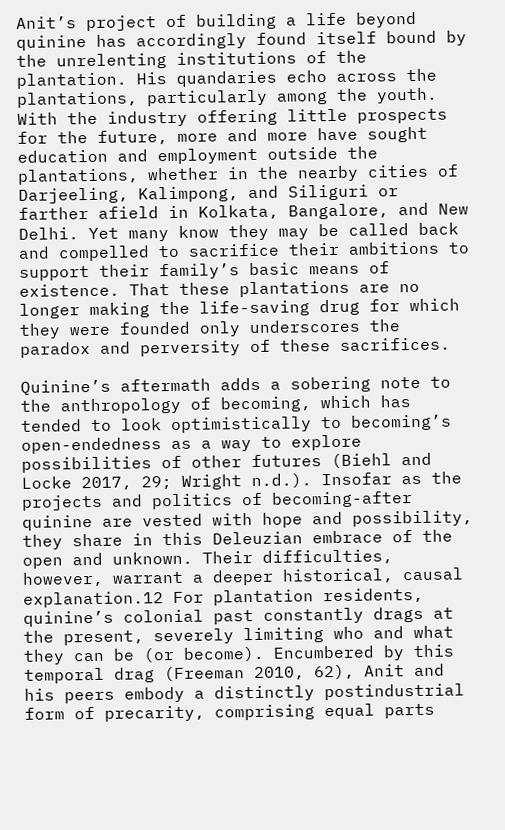Anit’s project of building a life beyond quinine has accordingly found itself bound by the unrelenting institutions of the plantation. His quandaries echo across the plantations, particularly among the youth. With the industry offering little prospects for the future, more and more have sought education and employment outside the plantations, whether in the nearby cities of Darjeeling, Kalimpong, and Siliguri or farther afield in Kolkata, Bangalore, and New Delhi. Yet many know they may be called back and compelled to sacrifice their ambitions to support their family’s basic means of existence. That these plantations are no longer making the life-saving drug for which they were founded only underscores the paradox and perversity of these sacrifices.

Quinine’s aftermath adds a sobering note to the anthropology of becoming, which has tended to look optimistically to becoming’s open-endedness as a way to explore possibilities of other futures (Biehl and Locke 2017, 29; Wright n.d.). Insofar as the projects and politics of becoming-after quinine are vested with hope and possibility, they share in this Deleuzian embrace of the open and unknown. Their difficulties, however, warrant a deeper historical, causal explanation.12 For plantation residents, quinine’s colonial past constantly drags at the present, severely limiting who and what they can be (or become). Encumbered by this temporal drag (Freeman 2010, 62), Anit and his peers embody a distinctly postindustrial form of precarity, comprising equal parts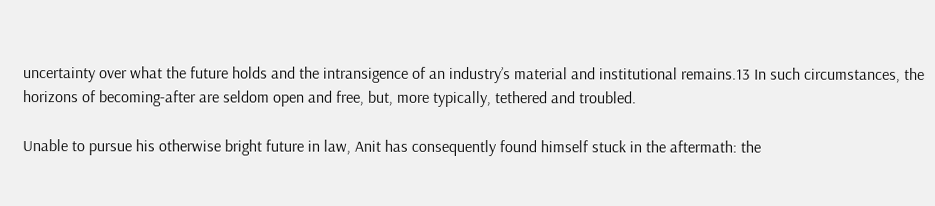uncertainty over what the future holds and the intransigence of an industry’s material and institutional remains.13 In such circumstances, the horizons of becoming-after are seldom open and free, but, more typically, tethered and troubled.

Unable to pursue his otherwise bright future in law, Anit has consequently found himself stuck in the aftermath: the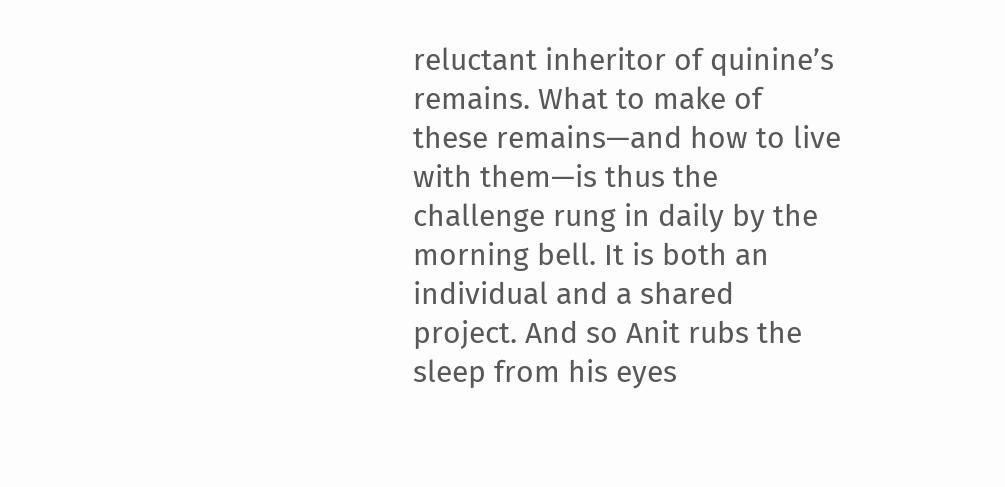reluctant inheritor of quinine’s remains. What to make of these remains—and how to live with them—is thus the challenge rung in daily by the morning bell. It is both an individual and a shared project. And so Anit rubs the sleep from his eyes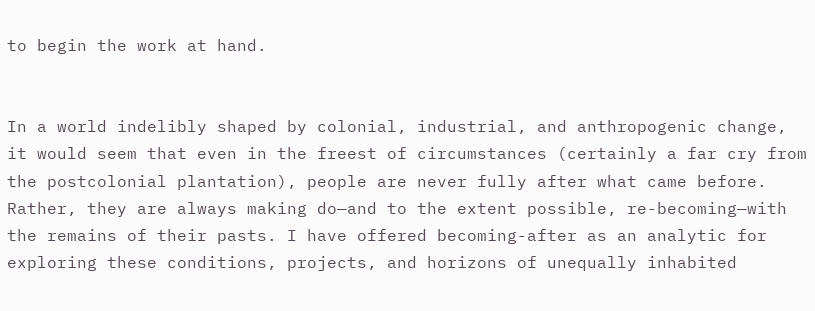to begin the work at hand.


In a world indelibly shaped by colonial, industrial, and anthropogenic change, it would seem that even in the freest of circumstances (certainly a far cry from the postcolonial plantation), people are never fully after what came before. Rather, they are always making do—and to the extent possible, re-becoming—with the remains of their pasts. I have offered becoming-after as an analytic for exploring these conditions, projects, and horizons of unequally inhabited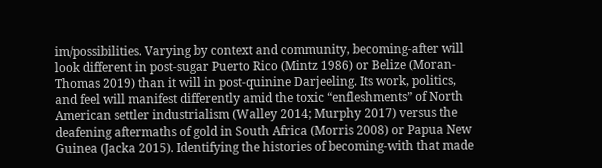im/possibilities. Varying by context and community, becoming-after will look different in post-sugar Puerto Rico (Mintz 1986) or Belize (Moran-Thomas 2019) than it will in post-quinine Darjeeling. Its work, politics, and feel will manifest differently amid the toxic “enfleshments” of North American settler industrialism (Walley 2014; Murphy 2017) versus the deafening aftermaths of gold in South Africa (Morris 2008) or Papua New Guinea (Jacka 2015). Identifying the histories of becoming-with that made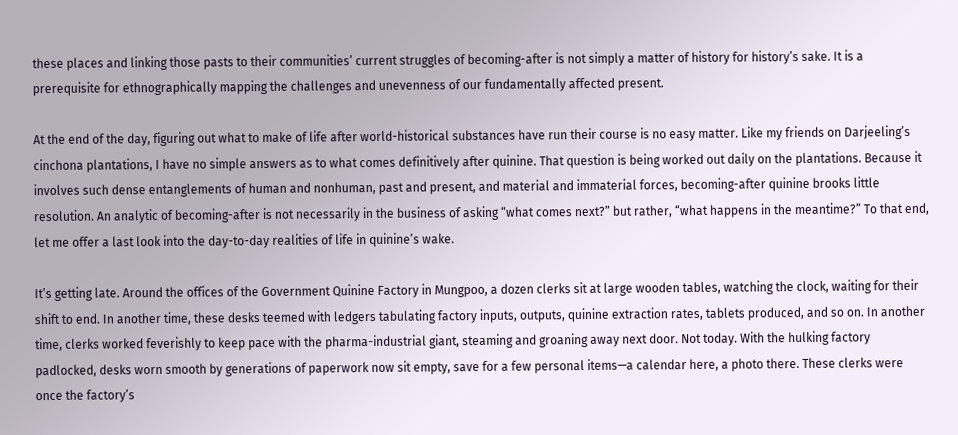these places and linking those pasts to their communities’ current struggles of becoming-after is not simply a matter of history for history’s sake. It is a prerequisite for ethnographically mapping the challenges and unevenness of our fundamentally affected present.

At the end of the day, figuring out what to make of life after world-historical substances have run their course is no easy matter. Like my friends on Darjeeling’s cinchona plantations, I have no simple answers as to what comes definitively after quinine. That question is being worked out daily on the plantations. Because it involves such dense entanglements of human and nonhuman, past and present, and material and immaterial forces, becoming-after quinine brooks little resolution. An analytic of becoming-after is not necessarily in the business of asking “what comes next?” but rather, “what happens in the meantime?” To that end, let me offer a last look into the day-to-day realities of life in quinine’s wake.

It’s getting late. Around the offices of the Government Quinine Factory in Mungpoo, a dozen clerks sit at large wooden tables, watching the clock, waiting for their shift to end. In another time, these desks teemed with ledgers tabulating factory inputs, outputs, quinine extraction rates, tablets produced, and so on. In another time, clerks worked feverishly to keep pace with the pharma-industrial giant, steaming and groaning away next door. Not today. With the hulking factory padlocked, desks worn smooth by generations of paperwork now sit empty, save for a few personal items—a calendar here, a photo there. These clerks were once the factory’s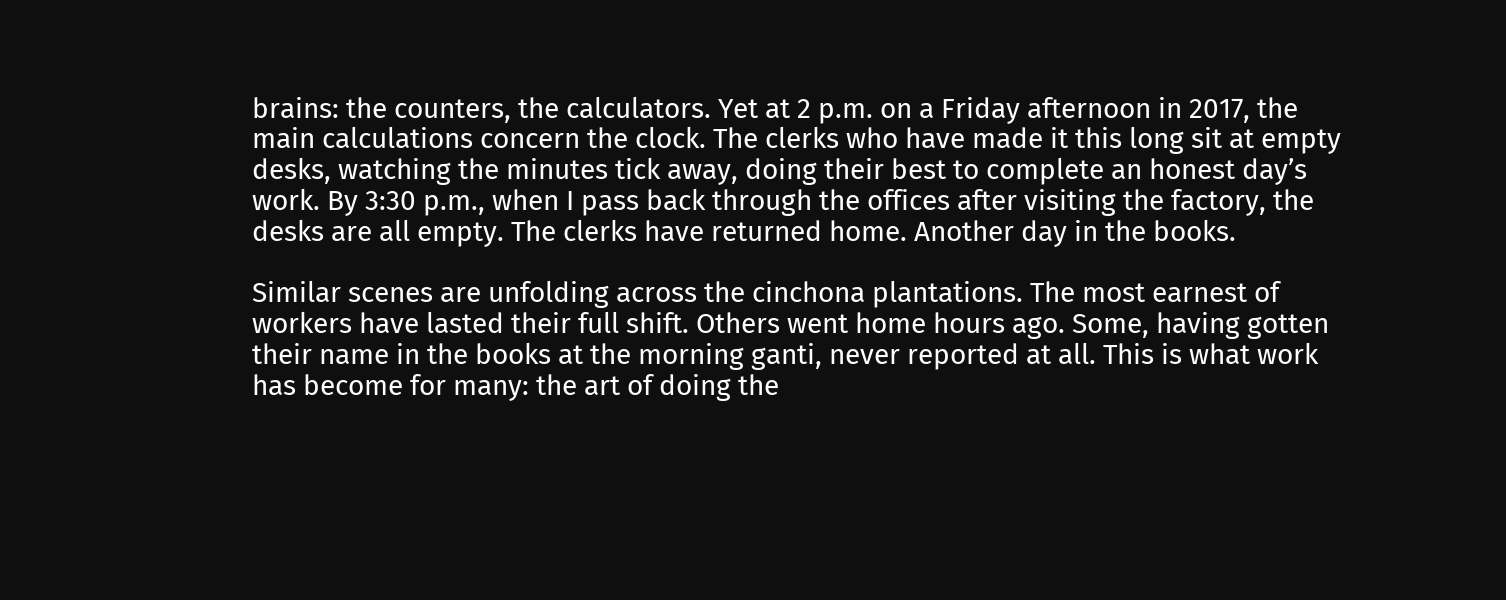brains: the counters, the calculators. Yet at 2 p.m. on a Friday afternoon in 2017, the main calculations concern the clock. The clerks who have made it this long sit at empty desks, watching the minutes tick away, doing their best to complete an honest day’s work. By 3:30 p.m., when I pass back through the offices after visiting the factory, the desks are all empty. The clerks have returned home. Another day in the books.

Similar scenes are unfolding across the cinchona plantations. The most earnest of workers have lasted their full shift. Others went home hours ago. Some, having gotten their name in the books at the morning ganti, never reported at all. This is what work has become for many: the art of doing the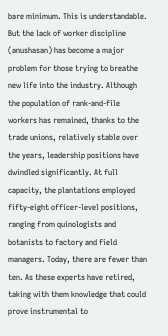bare minimum. This is understandable. But the lack of worker discipline (anushasan) has become a major problem for those trying to breathe new life into the industry. Although the population of rank-and-file workers has remained, thanks to the trade unions, relatively stable over the years, leadership positions have dwindled significantly. At full capacity, the plantations employed fifty-eight officer-level positions, ranging from quinologists and botanists to factory and field managers. Today, there are fewer than ten. As these experts have retired, taking with them knowledge that could prove instrumental to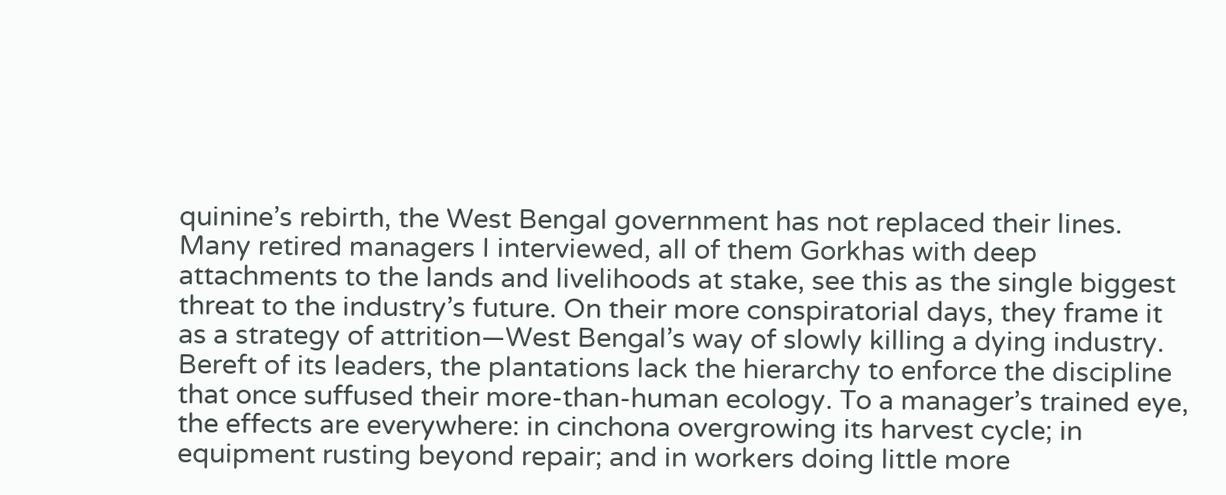quinine’s rebirth, the West Bengal government has not replaced their lines. Many retired managers I interviewed, all of them Gorkhas with deep attachments to the lands and livelihoods at stake, see this as the single biggest threat to the industry’s future. On their more conspiratorial days, they frame it as a strategy of attrition—West Bengal’s way of slowly killing a dying industry. Bereft of its leaders, the plantations lack the hierarchy to enforce the discipline that once suffused their more-than-human ecology. To a manager’s trained eye, the effects are everywhere: in cinchona overgrowing its harvest cycle; in equipment rusting beyond repair; and in workers doing little more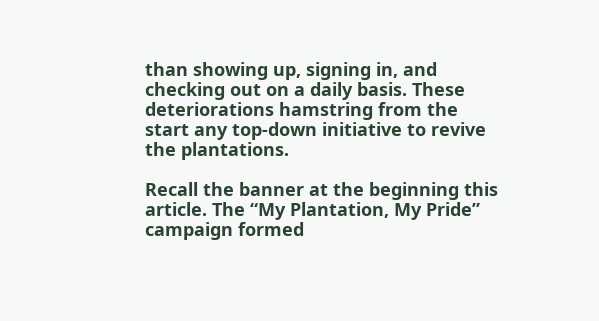than showing up, signing in, and checking out on a daily basis. These deteriorations hamstring from the start any top-down initiative to revive the plantations.

Recall the banner at the beginning this article. The “My Plantation, My Pride” campaign formed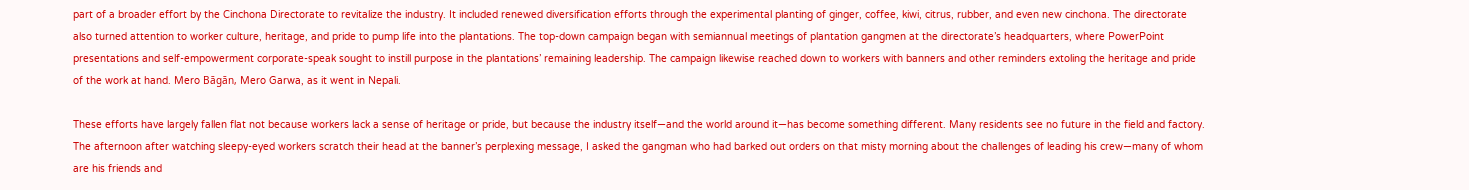part of a broader effort by the Cinchona Directorate to revitalize the industry. It included renewed diversification efforts through the experimental planting of ginger, coffee, kiwi, citrus, rubber, and even new cinchona. The directorate also turned attention to worker culture, heritage, and pride to pump life into the plantations. The top-down campaign began with semiannual meetings of plantation gangmen at the directorate’s headquarters, where PowerPoint presentations and self-empowerment corporate-speak sought to instill purpose in the plantations’ remaining leadership. The campaign likewise reached down to workers with banners and other reminders extoling the heritage and pride of the work at hand. Mero Bāgān, Mero Garwa, as it went in Nepali.

These efforts have largely fallen flat not because workers lack a sense of heritage or pride, but because the industry itself—and the world around it—has become something different. Many residents see no future in the field and factory. The afternoon after watching sleepy-eyed workers scratch their head at the banner’s perplexing message, I asked the gangman who had barked out orders on that misty morning about the challenges of leading his crew—many of whom are his friends and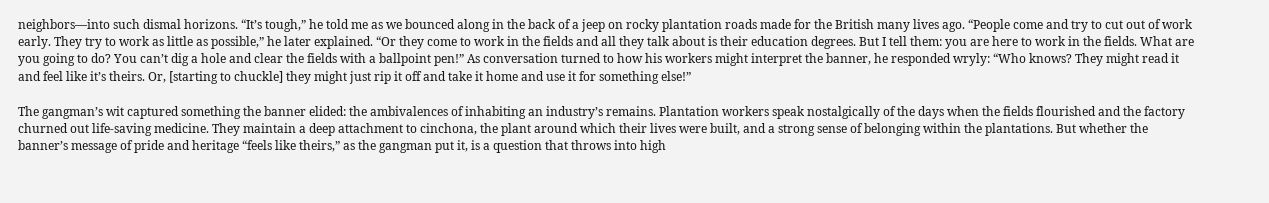neighbors—into such dismal horizons. “It’s tough,” he told me as we bounced along in the back of a jeep on rocky plantation roads made for the British many lives ago. “People come and try to cut out of work early. They try to work as little as possible,” he later explained. “Or they come to work in the fields and all they talk about is their education degrees. But I tell them: you are here to work in the fields. What are you going to do? You can’t dig a hole and clear the fields with a ballpoint pen!” As conversation turned to how his workers might interpret the banner, he responded wryly: “Who knows? They might read it and feel like it’s theirs. Or, [starting to chuckle] they might just rip it off and take it home and use it for something else!”

The gangman’s wit captured something the banner elided: the ambivalences of inhabiting an industry’s remains. Plantation workers speak nostalgically of the days when the fields flourished and the factory churned out life-saving medicine. They maintain a deep attachment to cinchona, the plant around which their lives were built, and a strong sense of belonging within the plantations. But whether the banner’s message of pride and heritage “feels like theirs,” as the gangman put it, is a question that throws into high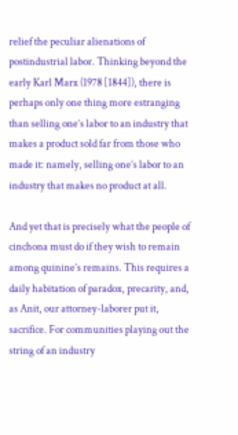relief the peculiar alienations of postindustrial labor. Thinking beyond the early Karl Marx (1978 [1844]), there is perhaps only one thing more estranging than selling one’s labor to an industry that makes a product sold far from those who made it: namely, selling one’s labor to an industry that makes no product at all.

And yet that is precisely what the people of cinchona must do if they wish to remain among quinine’s remains. This requires a daily habitation of paradox, precarity, and, as Anit, our attorney-laborer put it, sacrifice. For communities playing out the string of an industry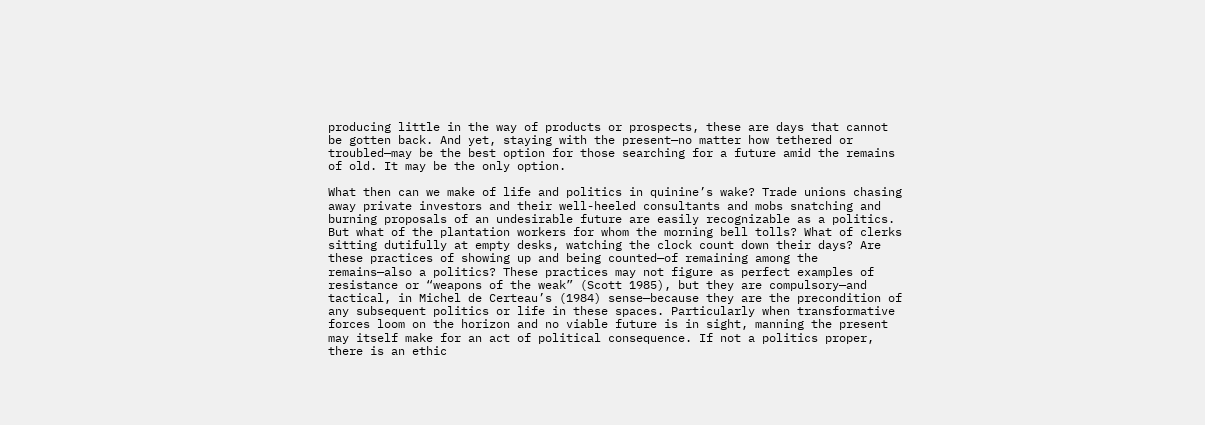producing little in the way of products or prospects, these are days that cannot be gotten back. And yet, staying with the present—no matter how tethered or troubled—may be the best option for those searching for a future amid the remains of old. It may be the only option.

What then can we make of life and politics in quinine’s wake? Trade unions chasing away private investors and their well-heeled consultants and mobs snatching and burning proposals of an undesirable future are easily recognizable as a politics. But what of the plantation workers for whom the morning bell tolls? What of clerks sitting dutifully at empty desks, watching the clock count down their days? Are these practices of showing up and being counted—of remaining among the remains—also a politics? These practices may not figure as perfect examples of resistance or “weapons of the weak” (Scott 1985), but they are compulsory—and tactical, in Michel de Certeau’s (1984) sense—because they are the precondition of any subsequent politics or life in these spaces. Particularly when transformative forces loom on the horizon and no viable future is in sight, manning the present may itself make for an act of political consequence. If not a politics proper, there is an ethic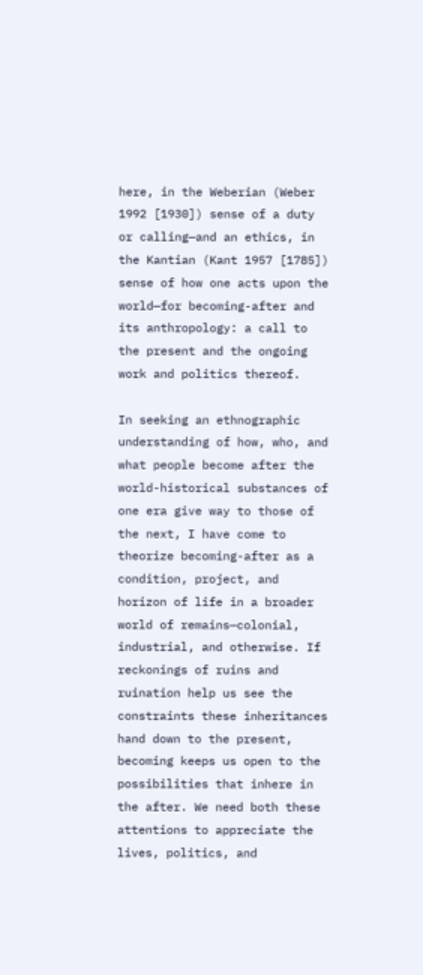here, in the Weberian (Weber 1992 [1930]) sense of a duty or calling—and an ethics, in the Kantian (Kant 1957 [1785]) sense of how one acts upon the world—for becoming-after and its anthropology: a call to the present and the ongoing work and politics thereof.

In seeking an ethnographic understanding of how, who, and what people become after the world-historical substances of one era give way to those of the next, I have come to theorize becoming-after as a condition, project, and horizon of life in a broader world of remains—colonial, industrial, and otherwise. If reckonings of ruins and ruination help us see the constraints these inheritances hand down to the present, becoming keeps us open to the possibilities that inhere in the after. We need both these attentions to appreciate the lives, politics, and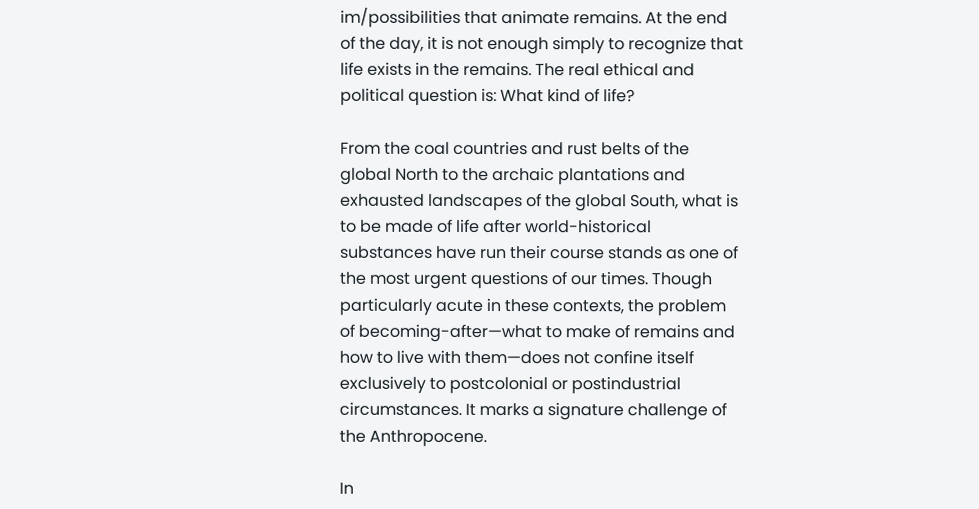im/possibilities that animate remains. At the end of the day, it is not enough simply to recognize that life exists in the remains. The real ethical and political question is: What kind of life?

From the coal countries and rust belts of the global North to the archaic plantations and exhausted landscapes of the global South, what is to be made of life after world-historical substances have run their course stands as one of the most urgent questions of our times. Though particularly acute in these contexts, the problem of becoming-after—what to make of remains and how to live with them—does not confine itself exclusively to postcolonial or postindustrial circumstances. It marks a signature challenge of the Anthropocene.

In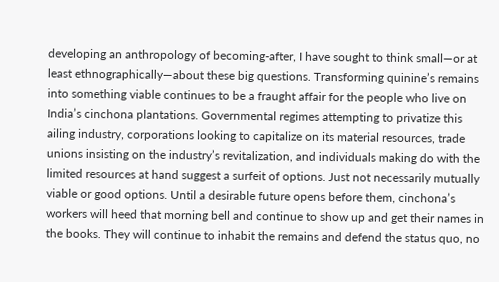developing an anthropology of becoming-after, I have sought to think small—or at least ethnographically—about these big questions. Transforming quinine’s remains into something viable continues to be a fraught affair for the people who live on India’s cinchona plantations. Governmental regimes attempting to privatize this ailing industry, corporations looking to capitalize on its material resources, trade unions insisting on the industry’s revitalization, and individuals making do with the limited resources at hand suggest a surfeit of options. Just not necessarily mutually viable or good options. Until a desirable future opens before them, cinchona’s workers will heed that morning bell and continue to show up and get their names in the books. They will continue to inhabit the remains and defend the status quo, no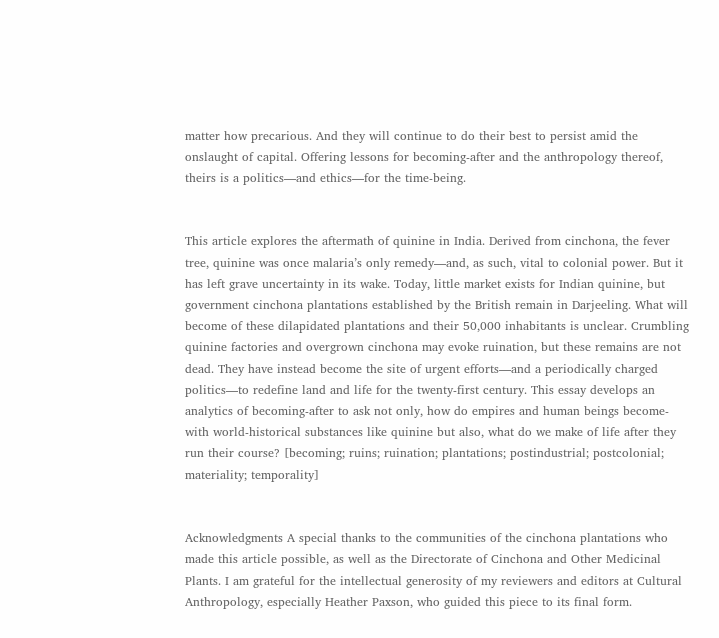matter how precarious. And they will continue to do their best to persist amid the onslaught of capital. Offering lessons for becoming-after and the anthropology thereof, theirs is a politics—and ethics—for the time-being.


This article explores the aftermath of quinine in India. Derived from cinchona, the fever tree, quinine was once malaria’s only remedy—and, as such, vital to colonial power. But it has left grave uncertainty in its wake. Today, little market exists for Indian quinine, but government cinchona plantations established by the British remain in Darjeeling. What will become of these dilapidated plantations and their 50,000 inhabitants is unclear. Crumbling quinine factories and overgrown cinchona may evoke ruination, but these remains are not dead. They have instead become the site of urgent efforts—and a periodically charged politics—to redefine land and life for the twenty-first century. This essay develops an analytics of becoming-after to ask not only, how do empires and human beings become-with world-historical substances like quinine but also, what do we make of life after they run their course? [becoming; ruins; ruination; plantations; postindustrial; postcolonial; materiality; temporality]


Acknowledgments A special thanks to the communities of the cinchona plantations who made this article possible, as well as the Directorate of Cinchona and Other Medicinal Plants. I am grateful for the intellectual generosity of my reviewers and editors at Cultural Anthropology, especially Heather Paxson, who guided this piece to its final form.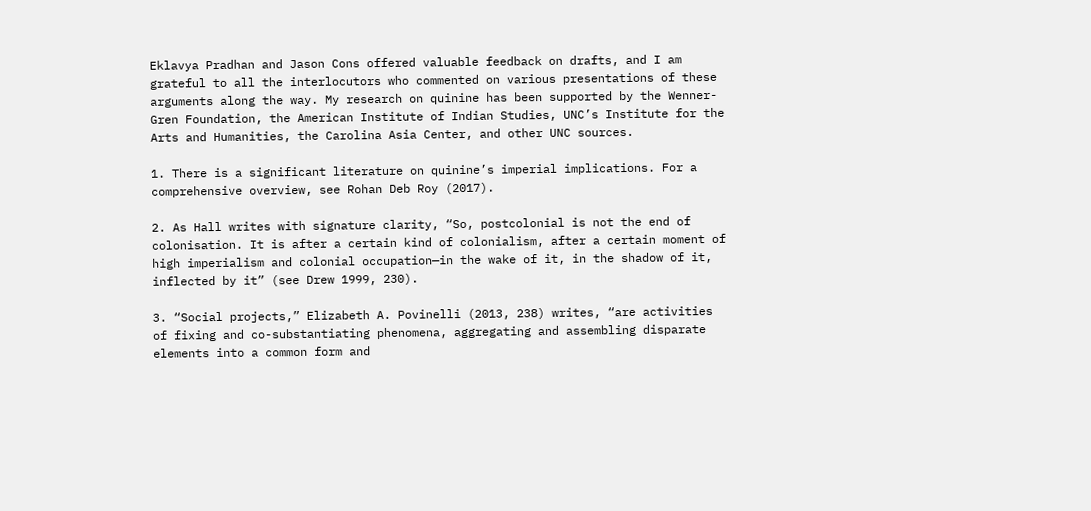Eklavya Pradhan and Jason Cons offered valuable feedback on drafts, and I am grateful to all the interlocutors who commented on various presentations of these arguments along the way. My research on quinine has been supported by the Wenner-Gren Foundation, the American Institute of Indian Studies, UNC’s Institute for the Arts and Humanities, the Carolina Asia Center, and other UNC sources.

1. There is a significant literature on quinine’s imperial implications. For a comprehensive overview, see Rohan Deb Roy (2017).

2. As Hall writes with signature clarity, “So, postcolonial is not the end of colonisation. It is after a certain kind of colonialism, after a certain moment of high imperialism and colonial occupation—in the wake of it, in the shadow of it, inflected by it” (see Drew 1999, 230).

3. “Social projects,” Elizabeth A. Povinelli (2013, 238) writes, “are activities of fixing and co-substantiating phenomena, aggregating and assembling disparate elements into a common form and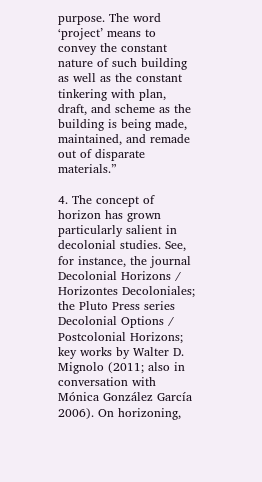purpose. The word ‘project’ means to convey the constant nature of such building as well as the constant tinkering with plan, draft, and scheme as the building is being made, maintained, and remade out of disparate materials.”

4. The concept of horizon has grown particularly salient in decolonial studies. See, for instance, the journal Decolonial Horizons / Horizontes Decoloniales; the Pluto Press series Decolonial Options / Postcolonial Horizons; key works by Walter D. Mignolo (2011; also in conversation with Mónica González García 2006). On horizoning,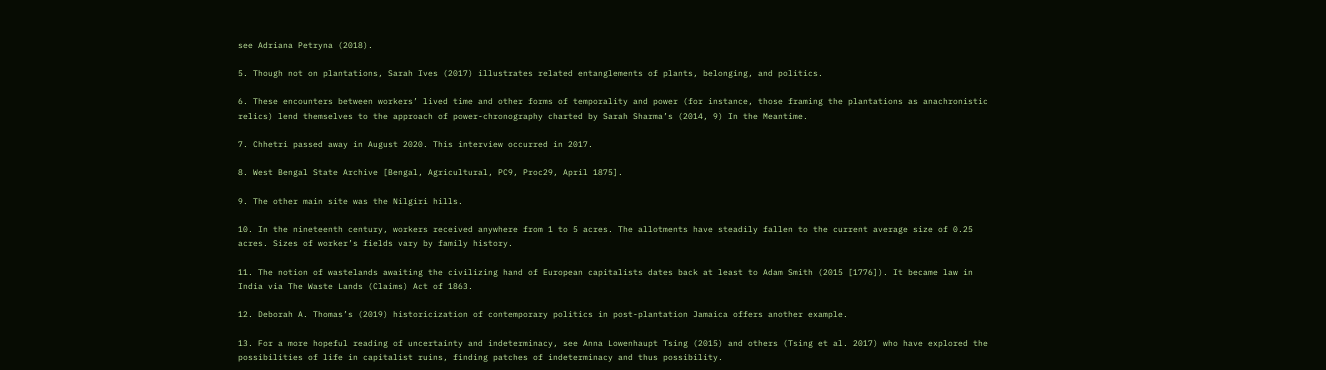see Adriana Petryna (2018).

5. Though not on plantations, Sarah Ives (2017) illustrates related entanglements of plants, belonging, and politics.

6. These encounters between workers’ lived time and other forms of temporality and power (for instance, those framing the plantations as anachronistic relics) lend themselves to the approach of power-chronography charted by Sarah Sharma’s (2014, 9) In the Meantime.

7. Chhetri passed away in August 2020. This interview occurred in 2017.

8. West Bengal State Archive [Bengal, Agricultural, PC9, Proc29, April 1875].

9. The other main site was the Nilgiri hills.

10. In the nineteenth century, workers received anywhere from 1 to 5 acres. The allotments have steadily fallen to the current average size of 0.25 acres. Sizes of worker’s fields vary by family history.

11. The notion of wastelands awaiting the civilizing hand of European capitalists dates back at least to Adam Smith (2015 [1776]). It became law in India via The Waste Lands (Claims) Act of 1863.

12. Deborah A. Thomas’s (2019) historicization of contemporary politics in post-plantation Jamaica offers another example.

13. For a more hopeful reading of uncertainty and indeterminacy, see Anna Lowenhaupt Tsing (2015) and others (Tsing et al. 2017) who have explored the possibilities of life in capitalist ruins, finding patches of indeterminacy and thus possibility.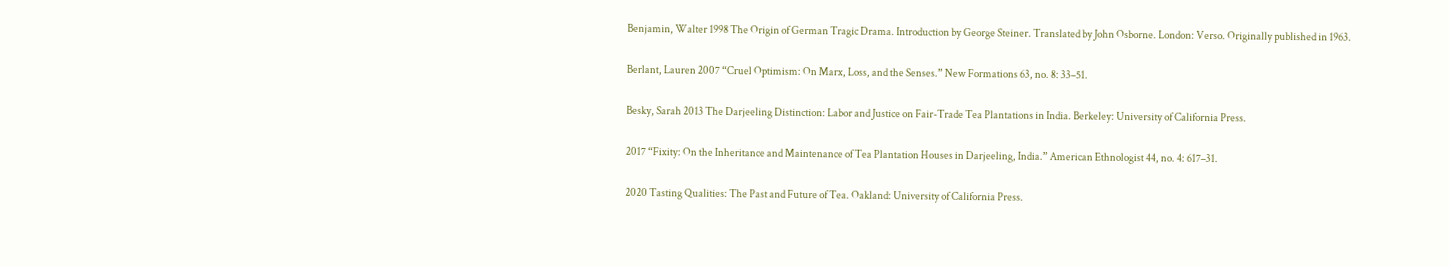Benjamin, Walter 1998 The Origin of German Tragic Drama. Introduction by George Steiner. Translated by John Osborne. London: Verso. Originally published in 1963.

Berlant, Lauren 2007 “Cruel Optimism: On Marx, Loss, and the Senses.” New Formations 63, no. 8: 33–51.

Besky, Sarah 2013 The Darjeeling Distinction: Labor and Justice on Fair-Trade Tea Plantations in India. Berkeley: University of California Press.

2017 “Fixity: On the Inheritance and Maintenance of Tea Plantation Houses in Darjeeling, India.” American Ethnologist 44, no. 4: 617–31.

2020 Tasting Qualities: The Past and Future of Tea. Oakland: University of California Press.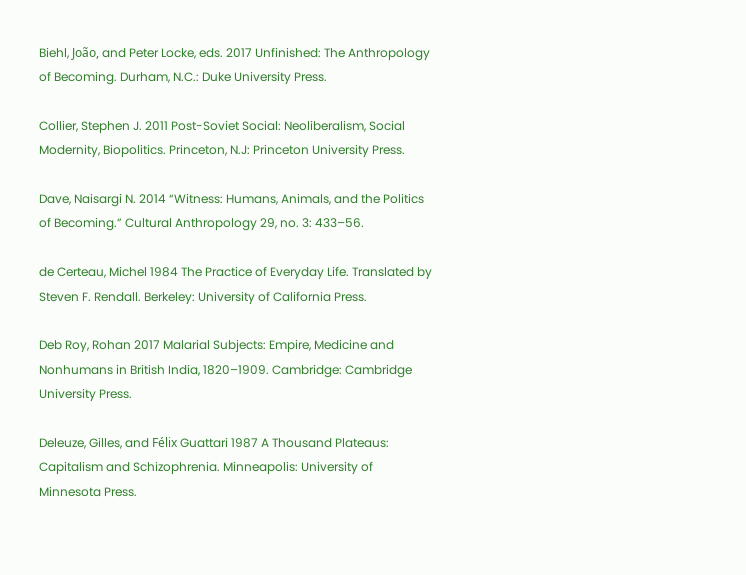Biehl, João, and Peter Locke, eds. 2017 Unfinished: The Anthropology of Becoming. Durham, N.C.: Duke University Press.

Collier, Stephen J. 2011 Post-Soviet Social: Neoliberalism, Social Modernity, Biopolitics. Princeton, N.J: Princeton University Press.

Dave, Naisargi N. 2014 “Witness: Humans, Animals, and the Politics of Becoming.” Cultural Anthropology 29, no. 3: 433–56.

de Certeau, Michel 1984 The Practice of Everyday Life. Translated by Steven F. Rendall. Berkeley: University of California Press.

Deb Roy, Rohan 2017 Malarial Subjects: Empire, Medicine and Nonhumans in British India, 1820–1909. Cambridge: Cambridge University Press.

Deleuze, Gilles, and Félix Guattari 1987 A Thousand Plateaus: Capitalism and Schizophrenia. Minneapolis: University of Minnesota Press.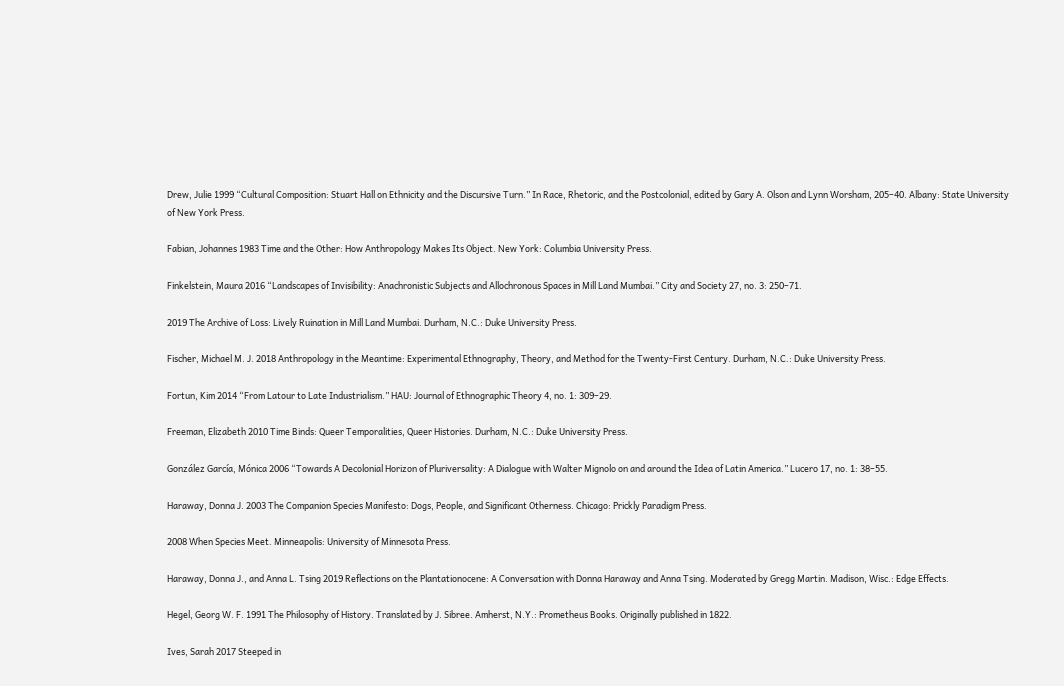Drew, Julie 1999 “Cultural Composition: Stuart Hall on Ethnicity and the Discursive Turn.” In Race, Rhetoric, and the Postcolonial, edited by Gary A. Olson and Lynn Worsham, 205–40. Albany: State University of New York Press.

Fabian, Johannes 1983 Time and the Other: How Anthropology Makes Its Object. New York: Columbia University Press.

Finkelstein, Maura 2016 “Landscapes of Invisibility: Anachronistic Subjects and Allochronous Spaces in Mill Land Mumbai.” City and Society 27, no. 3: 250–71.

2019 The Archive of Loss: Lively Ruination in Mill Land Mumbai. Durham, N.C.: Duke University Press.

Fischer, Michael M. J. 2018 Anthropology in the Meantime: Experimental Ethnography, Theory, and Method for the Twenty-First Century. Durham, N.C.: Duke University Press.

Fortun, Kim 2014 “From Latour to Late Industrialism.” HAU: Journal of Ethnographic Theory 4, no. 1: 309–29.

Freeman, Elizabeth 2010 Time Binds: Queer Temporalities, Queer Histories. Durham, N.C.: Duke University Press.

González García, Mónica 2006 “Towards A Decolonial Horizon of Pluriversality: A Dialogue with Walter Mignolo on and around the Idea of Latin America.” Lucero 17, no. 1: 38–55.

Haraway, Donna J. 2003 The Companion Species Manifesto: Dogs, People, and Significant Otherness. Chicago: Prickly Paradigm Press.

2008 When Species Meet. Minneapolis: University of Minnesota Press.

Haraway, Donna J., and Anna L. Tsing 2019 Reflections on the Plantationocene: A Conversation with Donna Haraway and Anna Tsing. Moderated by Gregg Martin. Madison, Wisc.: Edge Effects.

Hegel, Georg W. F. 1991 The Philosophy of History. Translated by J. Sibree. Amherst, N.Y.: Prometheus Books. Originally published in 1822.

Ives, Sarah 2017 Steeped in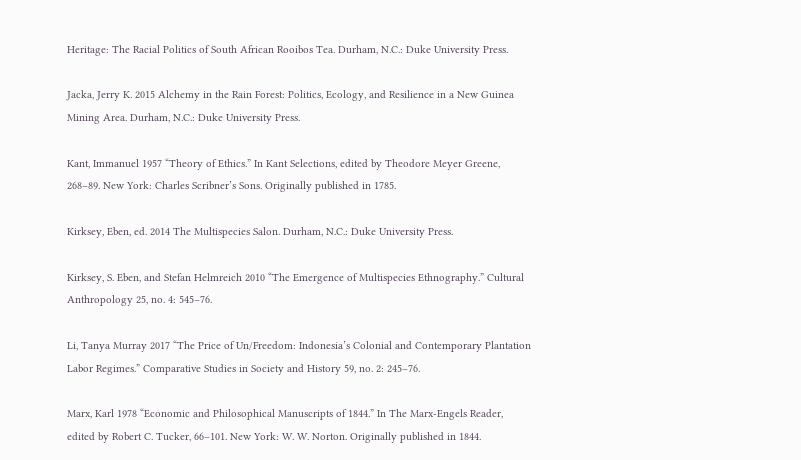Heritage: The Racial Politics of South African Rooibos Tea. Durham, N.C.: Duke University Press.

Jacka, Jerry K. 2015 Alchemy in the Rain Forest: Politics, Ecology, and Resilience in a New Guinea Mining Area. Durham, N.C.: Duke University Press.

Kant, Immanuel 1957 “Theory of Ethics.” In Kant Selections, edited by Theodore Meyer Greene, 268–89. New York: Charles Scribner’s Sons. Originally published in 1785.

Kirksey, Eben, ed. 2014 The Multispecies Salon. Durham, N.C.: Duke University Press.

Kirksey, S. Eben, and Stefan Helmreich 2010 “The Emergence of Multispecies Ethnography.” Cultural Anthropology 25, no. 4: 545–76.

Li, Tanya Murray 2017 “The Price of Un/Freedom: Indonesia’s Colonial and Contemporary Plantation Labor Regimes.” Comparative Studies in Society and History 59, no. 2: 245–76.

Marx, Karl 1978 “Economic and Philosophical Manuscripts of 1844.” In The Marx-Engels Reader, edited by Robert C. Tucker, 66–101. New York: W. W. Norton. Originally published in 1844.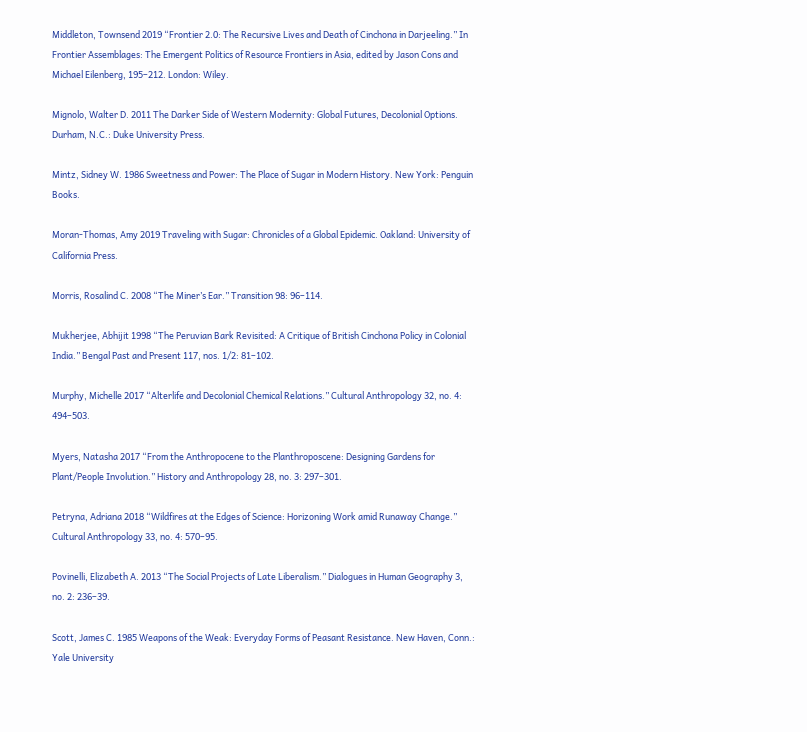Middleton, Townsend 2019 “Frontier 2.0: The Recursive Lives and Death of Cinchona in Darjeeling.” In Frontier Assemblages: The Emergent Politics of Resource Frontiers in Asia, edited by Jason Cons and Michael Eilenberg, 195–212. London: Wiley.

Mignolo, Walter D. 2011 The Darker Side of Western Modernity: Global Futures, Decolonial Options. Durham, N.C.: Duke University Press.

Mintz, Sidney W. 1986 Sweetness and Power: The Place of Sugar in Modern History. New York: Penguin Books.

Moran-Thomas, Amy 2019 Traveling with Sugar: Chronicles of a Global Epidemic. Oakland: University of California Press.

Morris, Rosalind C. 2008 “The Miner’s Ear.” Transition 98: 96–114.

Mukherjee, Abhijit 1998 “The Peruvian Bark Revisited: A Critique of British Cinchona Policy in Colonial India.” Bengal Past and Present 117, nos. 1/2: 81–102.

Murphy, Michelle 2017 “Alterlife and Decolonial Chemical Relations.” Cultural Anthropology 32, no. 4: 494–503.

Myers, Natasha 2017 “From the Anthropocene to the Planthroposcene: Designing Gardens for Plant/People Involution.” History and Anthropology 28, no. 3: 297–301.

Petryna, Adriana 2018 “Wildfires at the Edges of Science: Horizoning Work amid Runaway Change.” Cultural Anthropology 33, no. 4: 570–95.

Povinelli, Elizabeth A. 2013 “The Social Projects of Late Liberalism.” Dialogues in Human Geography 3, no. 2: 236–39.

Scott, James C. 1985 Weapons of the Weak: Everyday Forms of Peasant Resistance. New Haven, Conn.: Yale University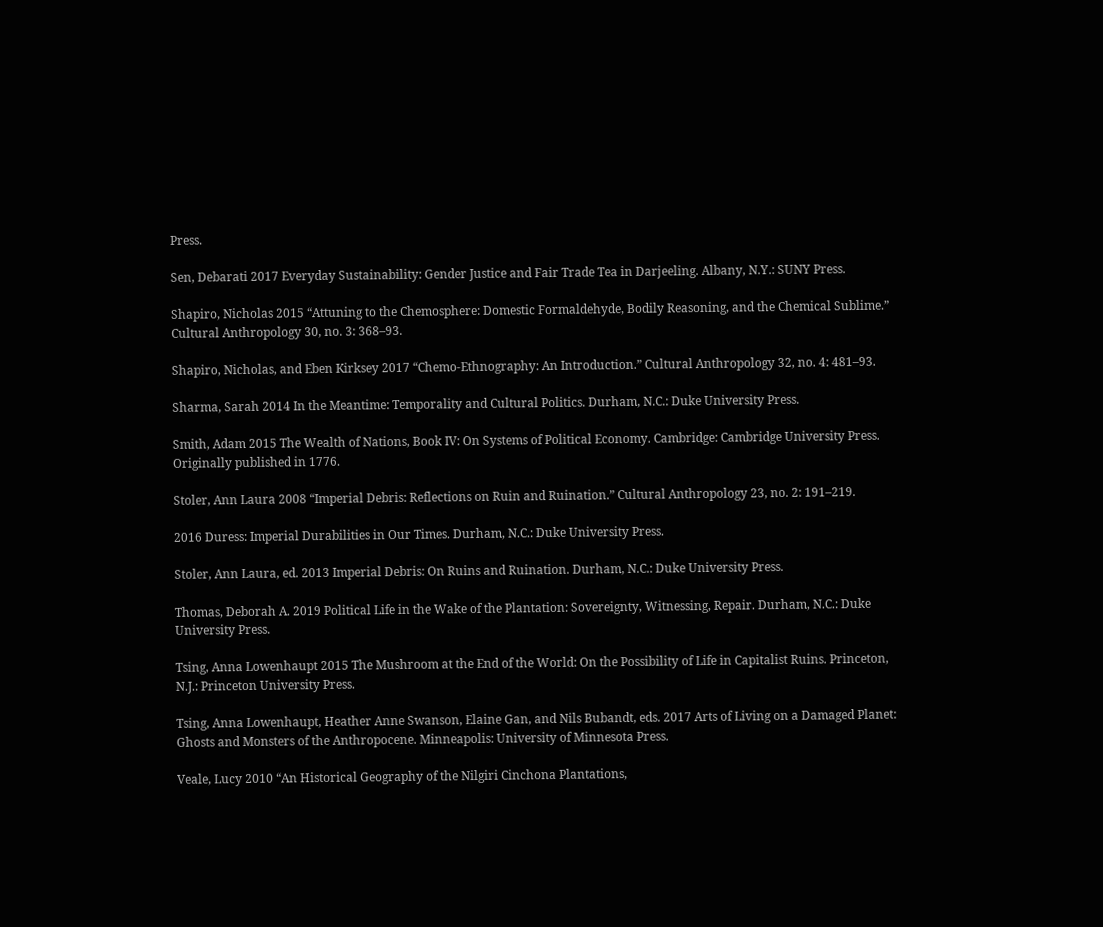Press.

Sen, Debarati 2017 Everyday Sustainability: Gender Justice and Fair Trade Tea in Darjeeling. Albany, N.Y.: SUNY Press.

Shapiro, Nicholas 2015 “Attuning to the Chemosphere: Domestic Formaldehyde, Bodily Reasoning, and the Chemical Sublime.” Cultural Anthropology 30, no. 3: 368–93.

Shapiro, Nicholas, and Eben Kirksey 2017 “Chemo-Ethnography: An Introduction.” Cultural Anthropology 32, no. 4: 481–93.

Sharma, Sarah 2014 In the Meantime: Temporality and Cultural Politics. Durham, N.C.: Duke University Press.

Smith, Adam 2015 The Wealth of Nations, Book IV: On Systems of Political Economy. Cambridge: Cambridge University Press. Originally published in 1776.

Stoler, Ann Laura 2008 “Imperial Debris: Reflections on Ruin and Ruination.” Cultural Anthropology 23, no. 2: 191–219.

2016 Duress: Imperial Durabilities in Our Times. Durham, N.C.: Duke University Press.

Stoler, Ann Laura, ed. 2013 Imperial Debris: On Ruins and Ruination. Durham, N.C.: Duke University Press.

Thomas, Deborah A. 2019 Political Life in the Wake of the Plantation: Sovereignty, Witnessing, Repair. Durham, N.C.: Duke University Press.

Tsing, Anna Lowenhaupt 2015 The Mushroom at the End of the World: On the Possibility of Life in Capitalist Ruins. Princeton, N.J.: Princeton University Press.

Tsing, Anna Lowenhaupt, Heather Anne Swanson, Elaine Gan, and Nils Bubandt, eds. 2017 Arts of Living on a Damaged Planet: Ghosts and Monsters of the Anthropocene. Minneapolis: University of Minnesota Press.

Veale, Lucy 2010 “An Historical Geography of the Nilgiri Cinchona Plantations,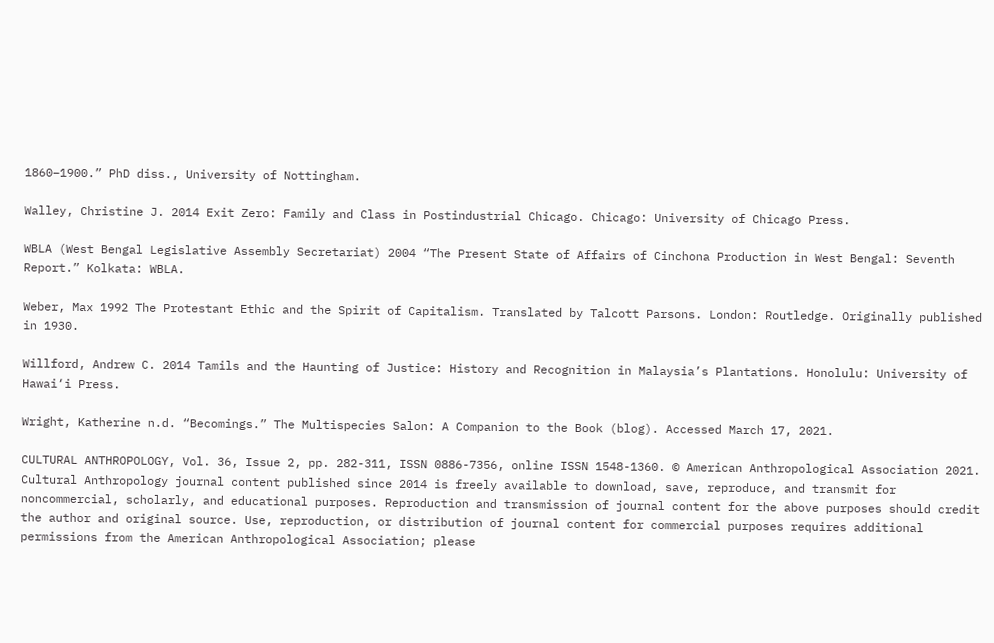1860–1900.” PhD diss., University of Nottingham.

Walley, Christine J. 2014 Exit Zero: Family and Class in Postindustrial Chicago. Chicago: University of Chicago Press.

WBLA (West Bengal Legislative Assembly Secretariat) 2004 “The Present State of Affairs of Cinchona Production in West Bengal: Seventh Report.” Kolkata: WBLA.

Weber, Max 1992 The Protestant Ethic and the Spirit of Capitalism. Translated by Talcott Parsons. London: Routledge. Originally published in 1930.

Willford, Andrew C. 2014 Tamils and the Haunting of Justice: History and Recognition in Malaysia’s Plantations. Honolulu: University of Hawai‘i Press.

Wright, Katherine n.d. “Becomings.” The Multispecies Salon: A Companion to the Book (blog). Accessed March 17, 2021.

CULTURAL ANTHROPOLOGY, Vol. 36, Issue 2, pp. 282-311, ISSN 0886-7356, online ISSN 1548-1360. © American Anthropological Association 2021. Cultural Anthropology journal content published since 2014 is freely available to download, save, reproduce, and transmit for noncommercial, scholarly, and educational purposes. Reproduction and transmission of journal content for the above purposes should credit the author and original source. Use, reproduction, or distribution of journal content for commercial purposes requires additional permissions from the American Anthropological Association; please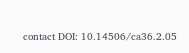contact DOI: 10.14506/ca36.2.05